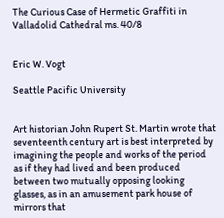The Curious Case of Hermetic Graffiti in Valladolid Cathedral ms. 40/8


Eric W. Vogt

Seattle Pacific University


Art historian John Rupert St. Martin wrote that seventeenth century art is best interpreted by imagining the people and works of the period as if they had lived and been produced between two mutually opposing looking glasses, as in an amusement park house of mirrors that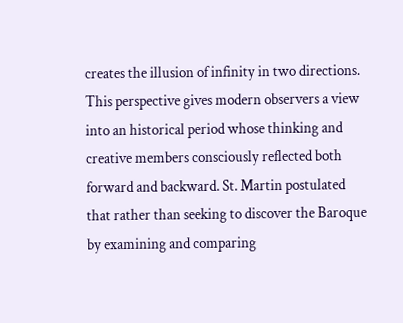creates the illusion of infinity in two directions. This perspective gives modern observers a view into an historical period whose thinking and creative members consciously reflected both forward and backward. St. Martin postulated that rather than seeking to discover the Baroque by examining and comparing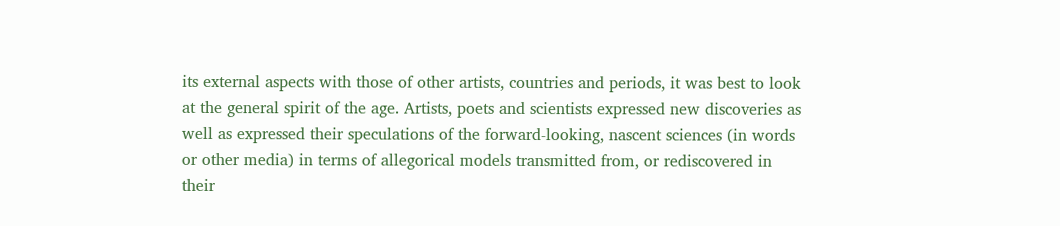its external aspects with those of other artists, countries and periods, it was best to look at the general spirit of the age. Artists, poets and scientists expressed new discoveries as well as expressed their speculations of the forward-looking, nascent sciences (in words or other media) in terms of allegorical models transmitted from, or rediscovered in their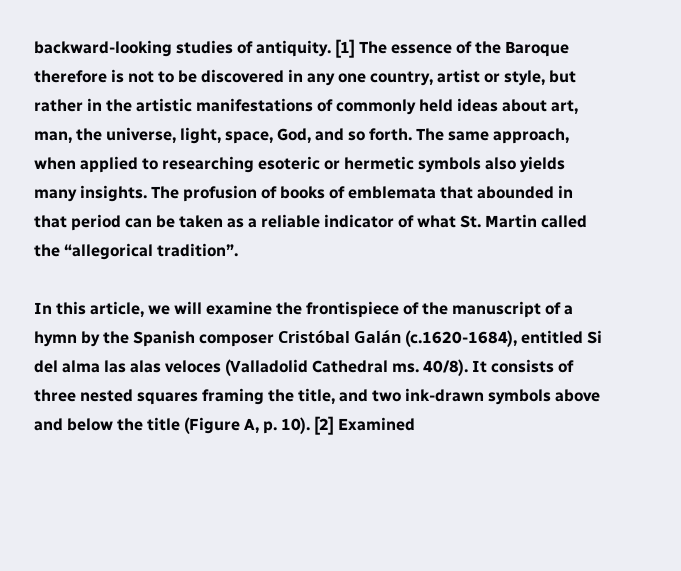backward-looking studies of antiquity. [1] The essence of the Baroque therefore is not to be discovered in any one country, artist or style, but rather in the artistic manifestations of commonly held ideas about art, man, the universe, light, space, God, and so forth. The same approach, when applied to researching esoteric or hermetic symbols also yields many insights. The profusion of books of emblemata that abounded in that period can be taken as a reliable indicator of what St. Martin called the “allegorical tradition”.

In this article, we will examine the frontispiece of the manuscript of a hymn by the Spanish composer Cristóbal Galán (c.1620-1684), entitled Si del alma las alas veloces (Valladolid Cathedral ms. 40/8). It consists of three nested squares framing the title, and two ink-drawn symbols above and below the title (Figure A, p. 10). [2] Examined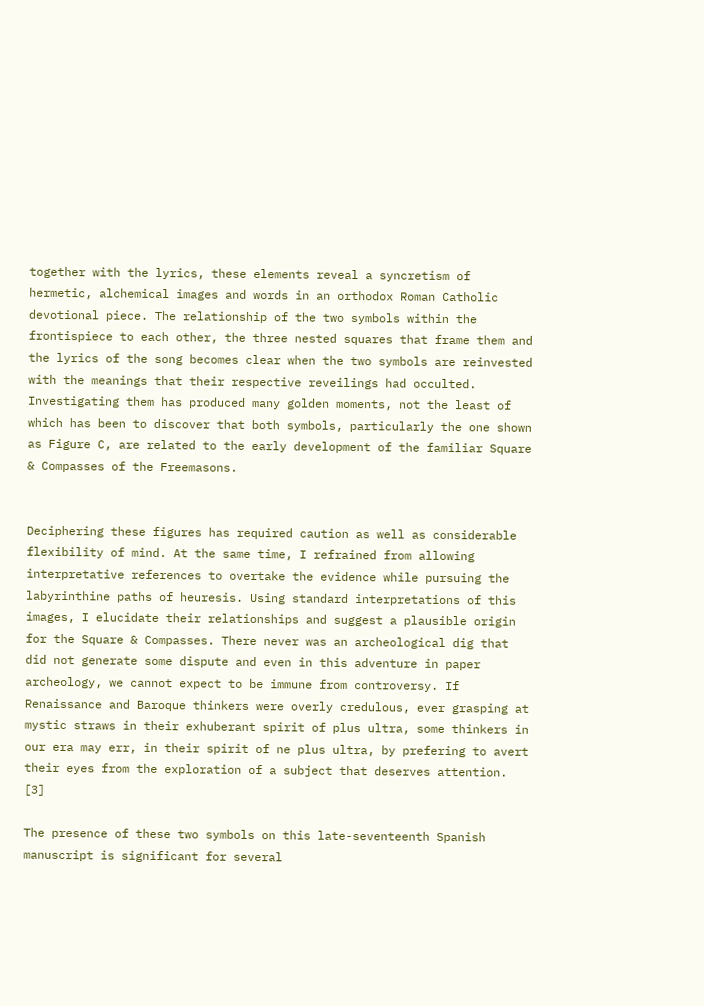together with the lyrics, these elements reveal a syncretism of hermetic, alchemical images and words in an orthodox Roman Catholic devotional piece. The relationship of the two symbols within the frontispiece to each other, the three nested squares that frame them and the lyrics of the song becomes clear when the two symbols are reinvested with the meanings that their respective reveilings had occulted. Investigating them has produced many golden moments, not the least of which has been to discover that both symbols, particularly the one shown as Figure C, are related to the early development of the familiar Square & Compasses of the Freemasons.


Deciphering these figures has required caution as well as considerable flexibility of mind. At the same time, I refrained from allowing interpretative references to overtake the evidence while pursuing the labyrinthine paths of heuresis. Using standard interpretations of this images, I elucidate their relationships and suggest a plausible origin for the Square & Compasses. There never was an archeological dig that did not generate some dispute and even in this adventure in paper archeology, we cannot expect to be immune from controversy. If Renaissance and Baroque thinkers were overly credulous, ever grasping at mystic straws in their exhuberant spirit of plus ultra, some thinkers in our era may err, in their spirit of ne plus ultra, by prefering to avert their eyes from the exploration of a subject that deserves attention. [3]

The presence of these two symbols on this late-seventeenth Spanish manuscript is significant for several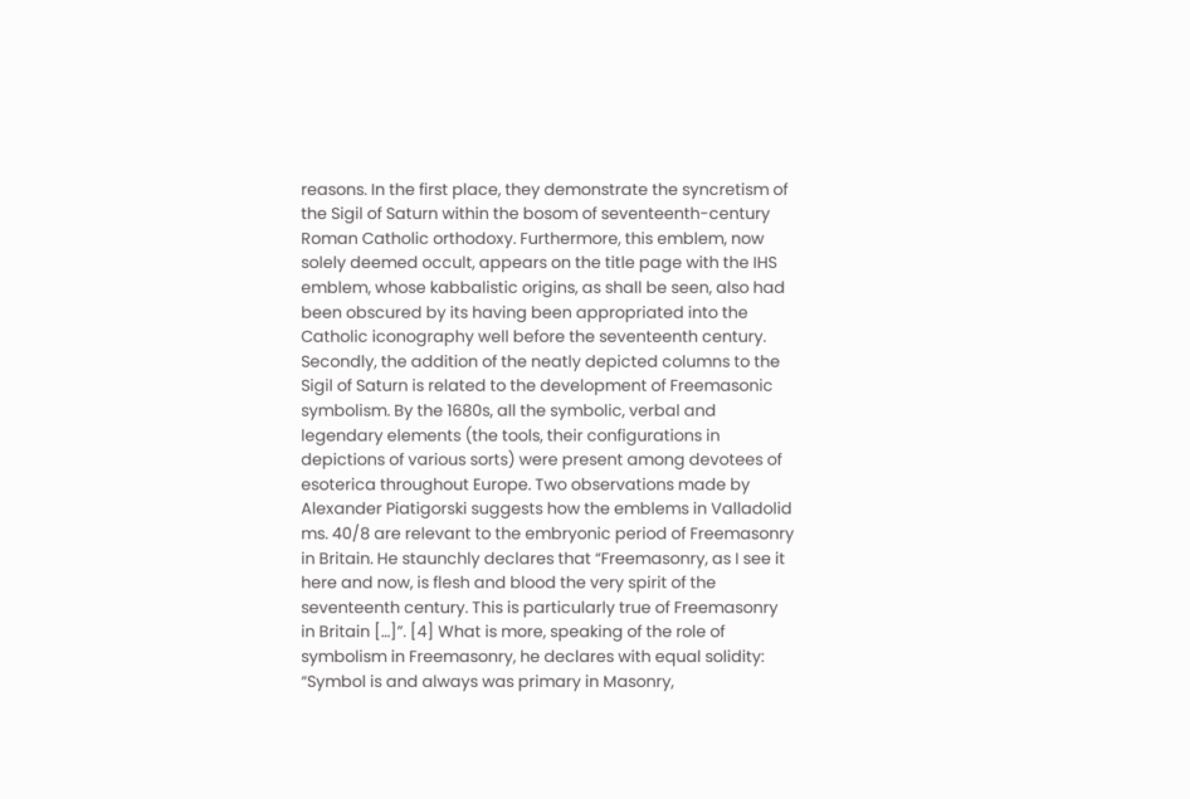reasons. In the first place, they demonstrate the syncretism of the Sigil of Saturn within the bosom of seventeenth-century Roman Catholic orthodoxy. Furthermore, this emblem, now solely deemed occult, appears on the title page with the IHS emblem, whose kabbalistic origins, as shall be seen, also had been obscured by its having been appropriated into the Catholic iconography well before the seventeenth century. Secondly, the addition of the neatly depicted columns to the Sigil of Saturn is related to the development of Freemasonic symbolism. By the 1680s, all the symbolic, verbal and legendary elements (the tools, their configurations in depictions of various sorts) were present among devotees of esoterica throughout Europe. Two observations made by Alexander Piatigorski suggests how the emblems in Valladolid ms. 40/8 are relevant to the embryonic period of Freemasonry in Britain. He staunchly declares that “Freemasonry, as I see it here and now, is flesh and blood the very spirit of the seventeenth century. This is particularly true of Freemasonry in Britain […]”. [4] What is more, speaking of the role of symbolism in Freemasonry, he declares with equal solidity: “Symbol is and always was primary in Masonry,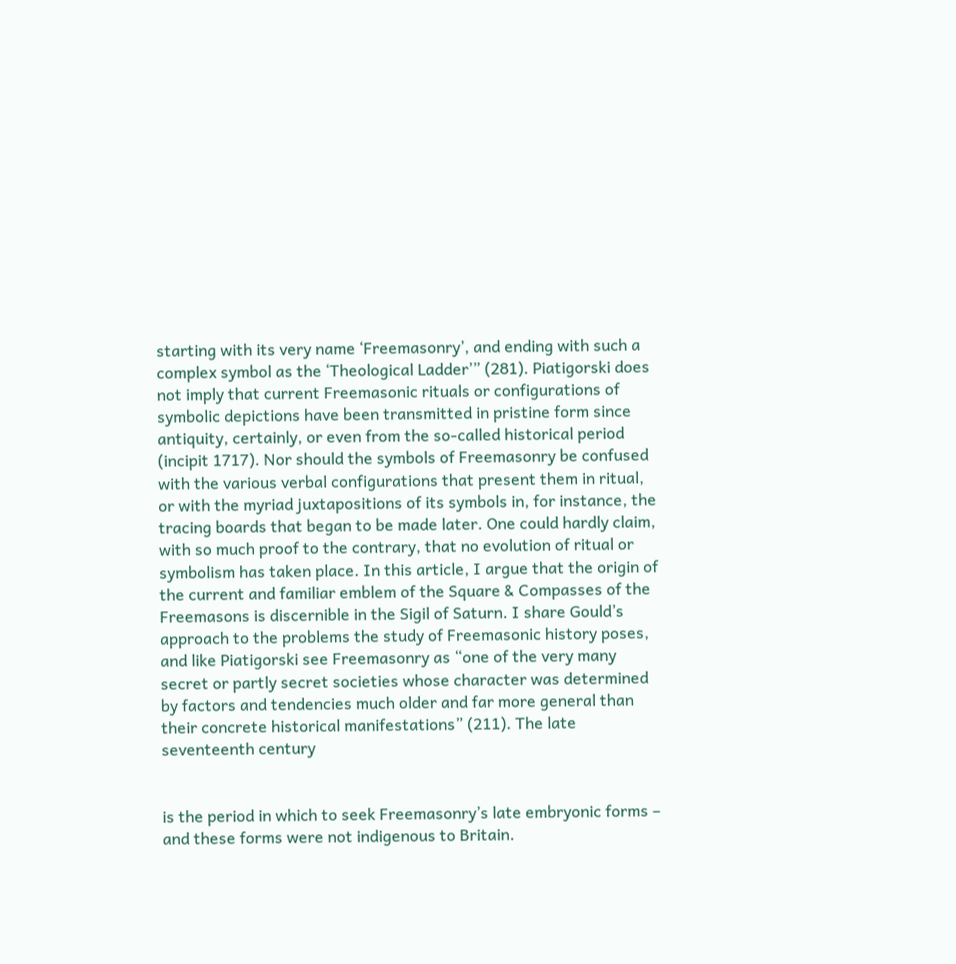starting with its very name ‘Freemasonry’, and ending with such a complex symbol as the ‘Theological Ladder’” (281). Piatigorski does not imply that current Freemasonic rituals or configurations of symbolic depictions have been transmitted in pristine form since antiquity, certainly, or even from the so-called historical period (incipit 1717). Nor should the symbols of Freemasonry be confused with the various verbal configurations that present them in ritual, or with the myriad juxtapositions of its symbols in, for instance, the tracing boards that began to be made later. One could hardly claim, with so much proof to the contrary, that no evolution of ritual or symbolism has taken place. In this article, I argue that the origin of the current and familiar emblem of the Square & Compasses of the Freemasons is discernible in the Sigil of Saturn. I share Gould’s approach to the problems the study of Freemasonic history poses, and like Piatigorski see Freemasonry as “one of the very many secret or partly secret societies whose character was determined by factors and tendencies much older and far more general than their concrete historical manifestations” (211). The late seventeenth century


is the period in which to seek Freemasonry’s late embryonic forms – and these forms were not indigenous to Britain.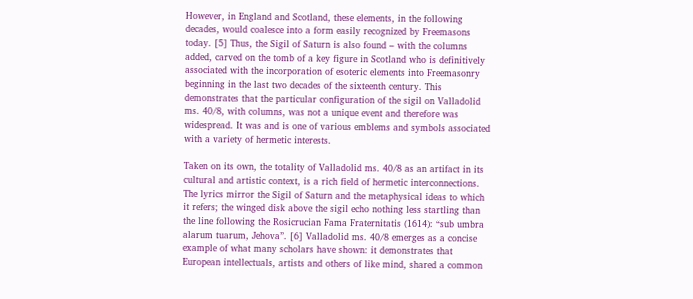However, in England and Scotland, these elements, in the following decades, would coalesce into a form easily recognized by Freemasons today. [5] Thus, the Sigil of Saturn is also found – with the columns added, carved on the tomb of a key figure in Scotland who is definitively associated with the incorporation of esoteric elements into Freemasonry beginning in the last two decades of the sixteenth century. This demonstrates that the particular configuration of the sigil on Valladolid ms. 40/8, with columns, was not a unique event and therefore was widespread. It was and is one of various emblems and symbols associated with a variety of hermetic interests.

Taken on its own, the totality of Valladolid ms. 40/8 as an artifact in its cultural and artistic context, is a rich field of hermetic interconnections. The lyrics mirror the Sigil of Saturn and the metaphysical ideas to which it refers; the winged disk above the sigil echo nothing less startling than the line following the Rosicrucian Fama Fraternitatis (1614): “sub umbra alarum tuarum, Jehova”. [6] Valladolid ms. 40/8 emerges as a concise example of what many scholars have shown: it demonstrates that European intellectuals, artists and others of like mind, shared a common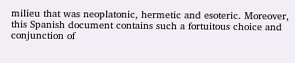milieu that was neoplatonic, hermetic and esoteric. Moreover, this Spanish document contains such a fortuitous choice and conjunction of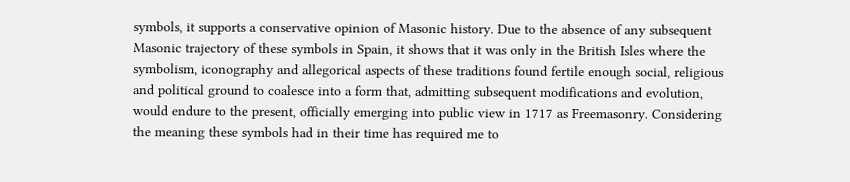symbols, it supports a conservative opinion of Masonic history. Due to the absence of any subsequent Masonic trajectory of these symbols in Spain, it shows that it was only in the British Isles where the symbolism, iconography and allegorical aspects of these traditions found fertile enough social, religious and political ground to coalesce into a form that, admitting subsequent modifications and evolution, would endure to the present, officially emerging into public view in 1717 as Freemasonry. Considering the meaning these symbols had in their time has required me to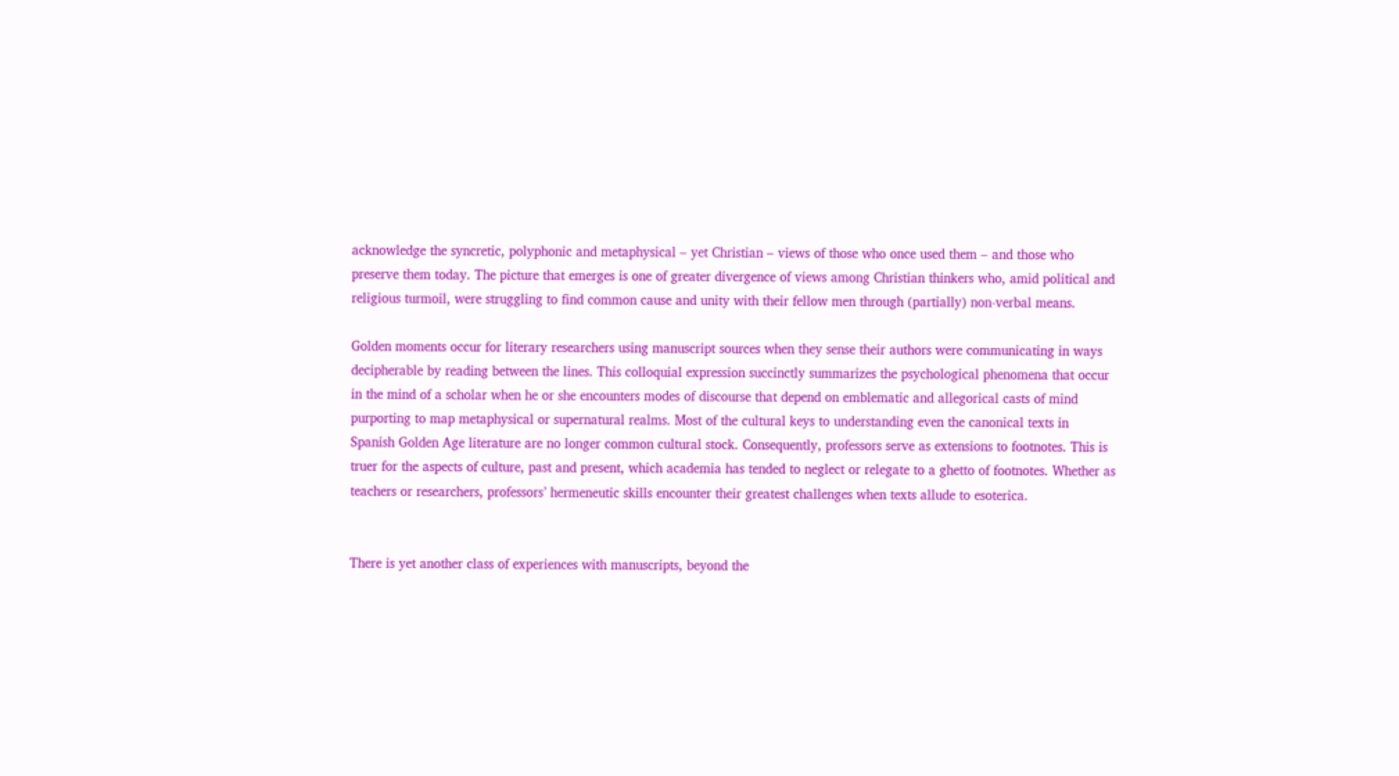acknowledge the syncretic, polyphonic and metaphysical – yet Christian – views of those who once used them – and those who preserve them today. The picture that emerges is one of greater divergence of views among Christian thinkers who, amid political and religious turmoil, were struggling to find common cause and unity with their fellow men through (partially) non-verbal means.

Golden moments occur for literary researchers using manuscript sources when they sense their authors were communicating in ways decipherable by reading between the lines. This colloquial expression succinctly summarizes the psychological phenomena that occur in the mind of a scholar when he or she encounters modes of discourse that depend on emblematic and allegorical casts of mind purporting to map metaphysical or supernatural realms. Most of the cultural keys to understanding even the canonical texts in Spanish Golden Age literature are no longer common cultural stock. Consequently, professors serve as extensions to footnotes. This is truer for the aspects of culture, past and present, which academia has tended to neglect or relegate to a ghetto of footnotes. Whether as teachers or researchers, professors’ hermeneutic skills encounter their greatest challenges when texts allude to esoterica.


There is yet another class of experiences with manuscripts, beyond the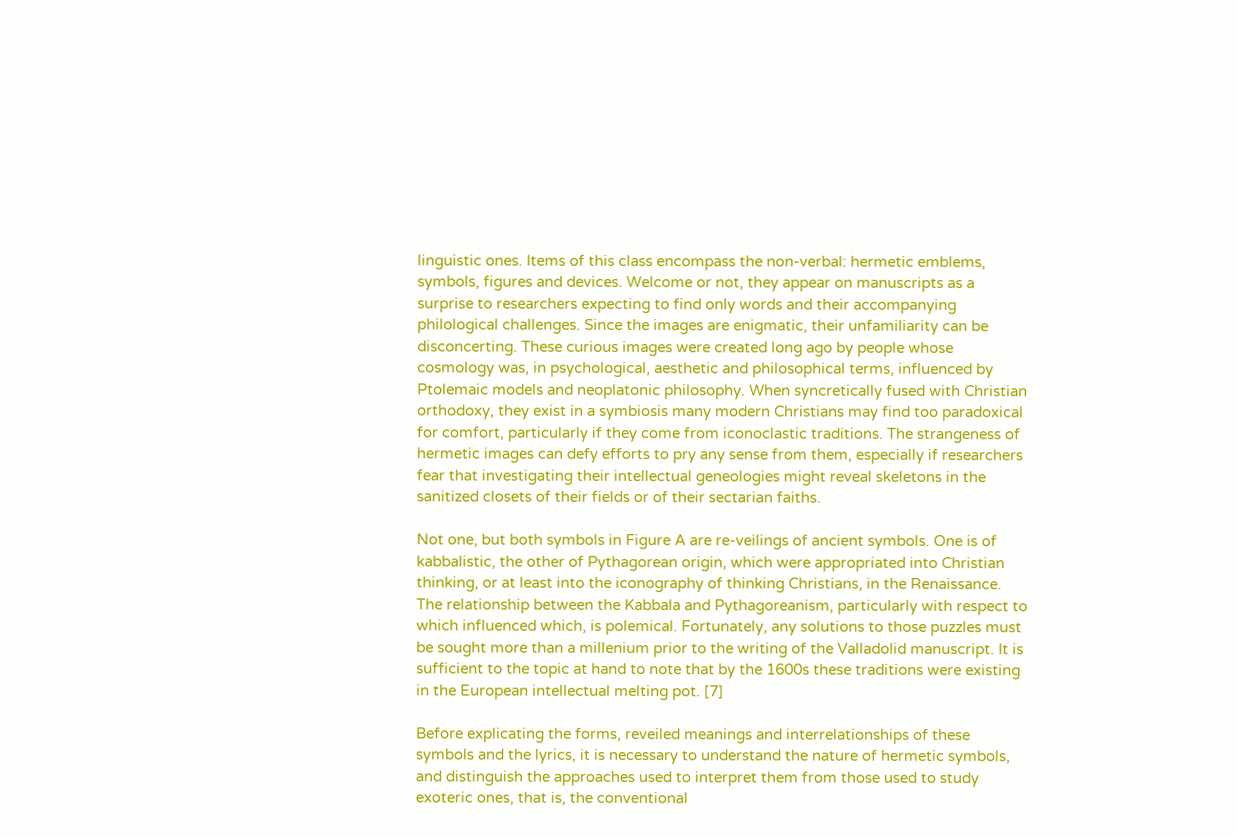linguistic ones. Items of this class encompass the non-verbal: hermetic emblems, symbols, figures and devices. Welcome or not, they appear on manuscripts as a surprise to researchers expecting to find only words and their accompanying philological challenges. Since the images are enigmatic, their unfamiliarity can be disconcerting. These curious images were created long ago by people whose cosmology was, in psychological, aesthetic and philosophical terms, influenced by Ptolemaic models and neoplatonic philosophy. When syncretically fused with Christian orthodoxy, they exist in a symbiosis many modern Christians may find too paradoxical for comfort, particularly if they come from iconoclastic traditions. The strangeness of hermetic images can defy efforts to pry any sense from them, especially if researchers fear that investigating their intellectual geneologies might reveal skeletons in the sanitized closets of their fields or of their sectarian faiths.

Not one, but both symbols in Figure A are re-veilings of ancient symbols. One is of kabbalistic, the other of Pythagorean origin, which were appropriated into Christian thinking, or at least into the iconography of thinking Christians, in the Renaissance. The relationship between the Kabbala and Pythagoreanism, particularly with respect to which influenced which, is polemical. Fortunately, any solutions to those puzzles must be sought more than a millenium prior to the writing of the Valladolid manuscript. It is sufficient to the topic at hand to note that by the 1600s these traditions were existing in the European intellectual melting pot. [7]

Before explicating the forms, reveiled meanings and interrelationships of these symbols and the lyrics, it is necessary to understand the nature of hermetic symbols, and distinguish the approaches used to interpret them from those used to study exoteric ones, that is, the conventional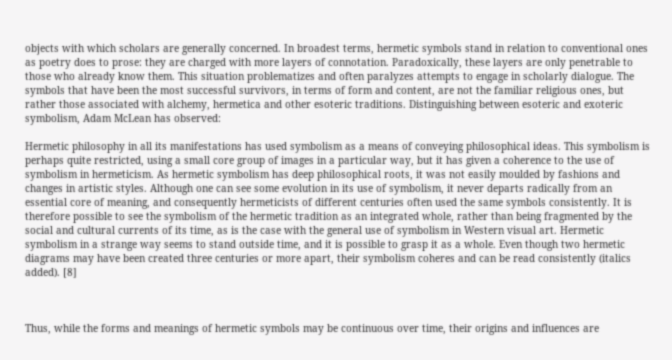objects with which scholars are generally concerned. In broadest terms, hermetic symbols stand in relation to conventional ones as poetry does to prose: they are charged with more layers of connotation. Paradoxically, these layers are only penetrable to those who already know them. This situation problematizes and often paralyzes attempts to engage in scholarly dialogue. The symbols that have been the most successful survivors, in terms of form and content, are not the familiar religious ones, but rather those associated with alchemy, hermetica and other esoteric traditions. Distinguishing between esoteric and exoteric symbolism, Adam McLean has observed:

Hermetic philosophy in all its manifestations has used symbolism as a means of conveying philosophical ideas. This symbolism is perhaps quite restricted, using a small core group of images in a particular way, but it has given a coherence to the use of symbolism in hermeticism. As hermetic symbolism has deep philosophical roots, it was not easily moulded by fashions and changes in artistic styles. Although one can see some evolution in its use of symbolism, it never departs radically from an essential core of meaning, and consequently hermeticists of different centuries often used the same symbols consistently. It is therefore possible to see the symbolism of the hermetic tradition as an integrated whole, rather than being fragmented by the social and cultural currents of its time, as is the case with the general use of symbolism in Western visual art. Hermetic symbolism in a strange way seems to stand outside time, and it is possible to grasp it as a whole. Even though two hermetic diagrams may have been created three centuries or more apart, their symbolism coheres and can be read consistently (italics added). [8]



Thus, while the forms and meanings of hermetic symbols may be continuous over time, their origins and influences are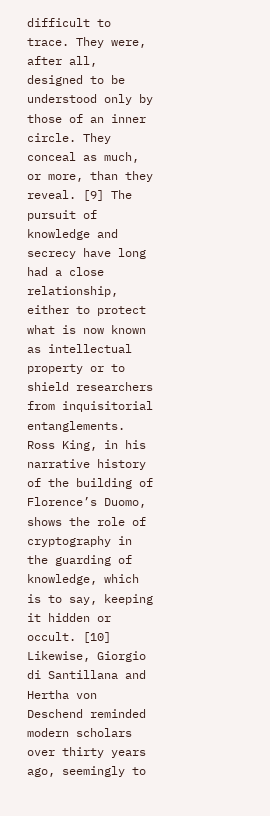difficult to trace. They were, after all, designed to be understood only by those of an inner circle. They conceal as much, or more, than they reveal. [9] The pursuit of knowledge and secrecy have long had a close relationship, either to protect what is now known as intellectual property or to shield researchers from inquisitorial entanglements. Ross King, in his narrative history of the building of Florence’s Duomo, shows the role of cryptography in the guarding of knowledge, which is to say, keeping it hidden or occult. [10] Likewise, Giorgio di Santillana and Hertha von Deschend reminded modern scholars over thirty years ago, seemingly to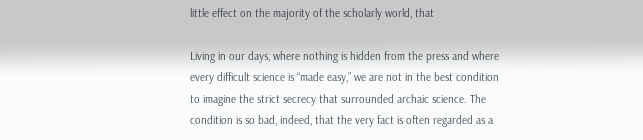little effect on the majority of the scholarly world, that

Living in our days, where nothing is hidden from the press and where every difficult science is “made easy,” we are not in the best condition to imagine the strict secrecy that surrounded archaic science. The condition is so bad, indeed, that the very fact is often regarded as a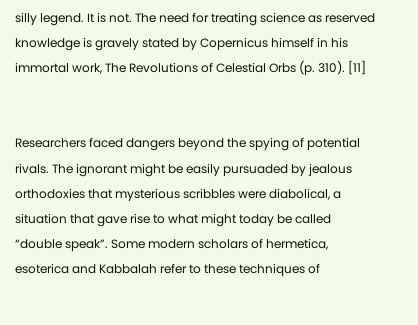silly legend. It is not. The need for treating science as reserved knowledge is gravely stated by Copernicus himself in his immortal work, The Revolutions of Celestial Orbs (p. 310). [11]


Researchers faced dangers beyond the spying of potential rivals. The ignorant might be easily pursuaded by jealous orthodoxies that mysterious scribbles were diabolical, a situation that gave rise to what might today be called “double speak”. Some modern scholars of hermetica, esoterica and Kabbalah refer to these techniques of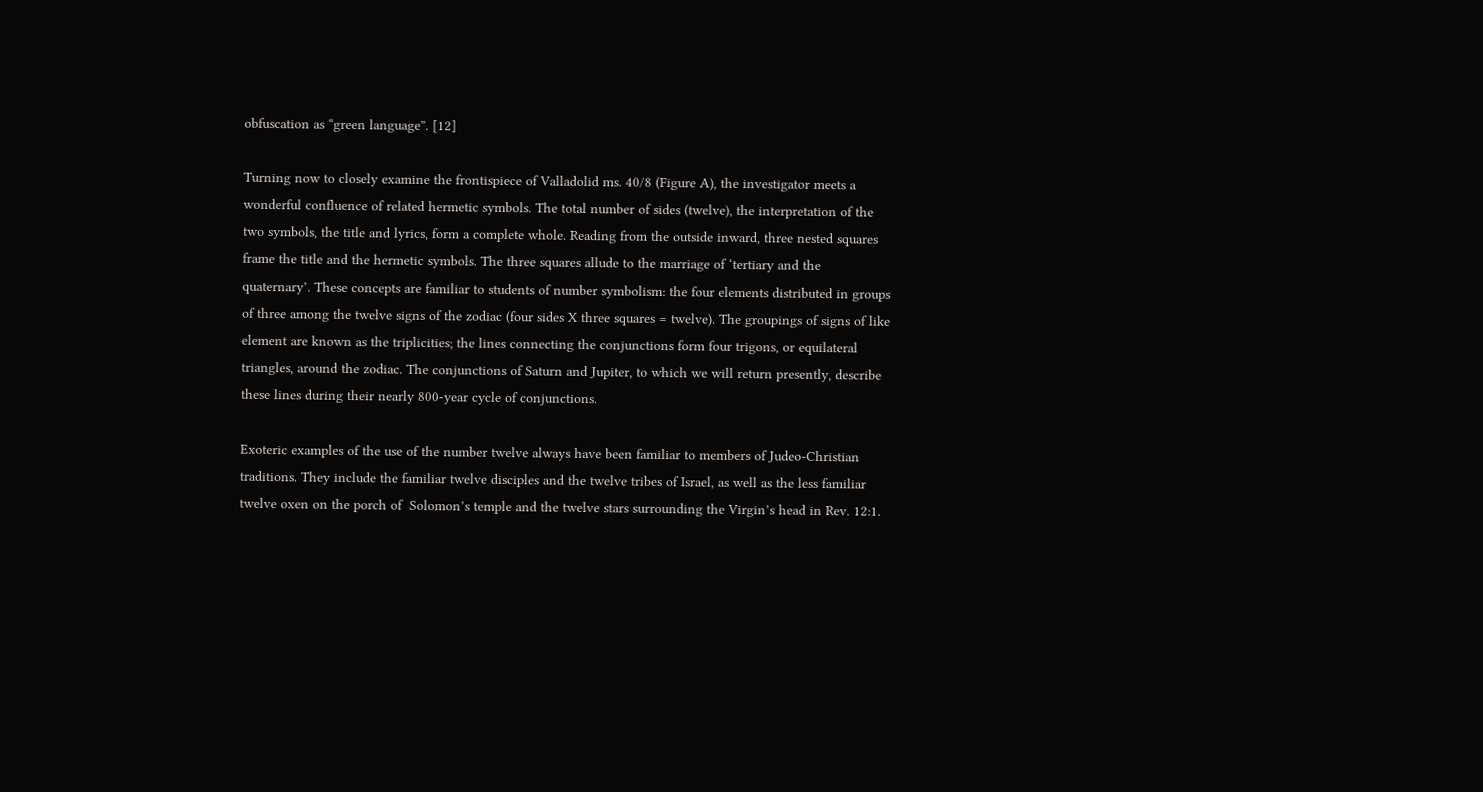obfuscation as “green language”. [12]

Turning now to closely examine the frontispiece of Valladolid ms. 40/8 (Figure A), the investigator meets a wonderful confluence of related hermetic symbols. The total number of sides (twelve), the interpretation of the two symbols, the title and lyrics, form a complete whole. Reading from the outside inward, three nested squares frame the title and the hermetic symbols. The three squares allude to the marriage of ‘tertiary and the quaternary’. These concepts are familiar to students of number symbolism: the four elements distributed in groups of three among the twelve signs of the zodiac (four sides X three squares = twelve). The groupings of signs of like element are known as the triplicities; the lines connecting the conjunctions form four trigons, or equilateral triangles, around the zodiac. The conjunctions of Saturn and Jupiter, to which we will return presently, describe these lines during their nearly 800-year cycle of conjunctions.

Exoteric examples of the use of the number twelve always have been familiar to members of Judeo-Christian traditions. They include the familiar twelve disciples and the twelve tribes of Israel, as well as the less familiar twelve oxen on the porch of  Solomon’s temple and the twelve stars surrounding the Virgin’s head in Rev. 12:1.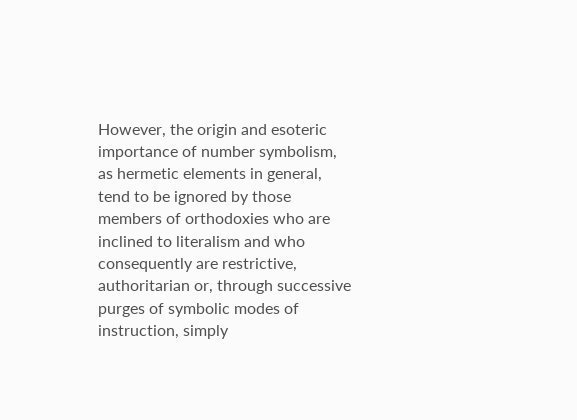However, the origin and esoteric importance of number symbolism, as hermetic elements in general, tend to be ignored by those members of orthodoxies who are inclined to literalism and who consequently are restrictive, authoritarian or, through successive purges of symbolic modes of instruction, simply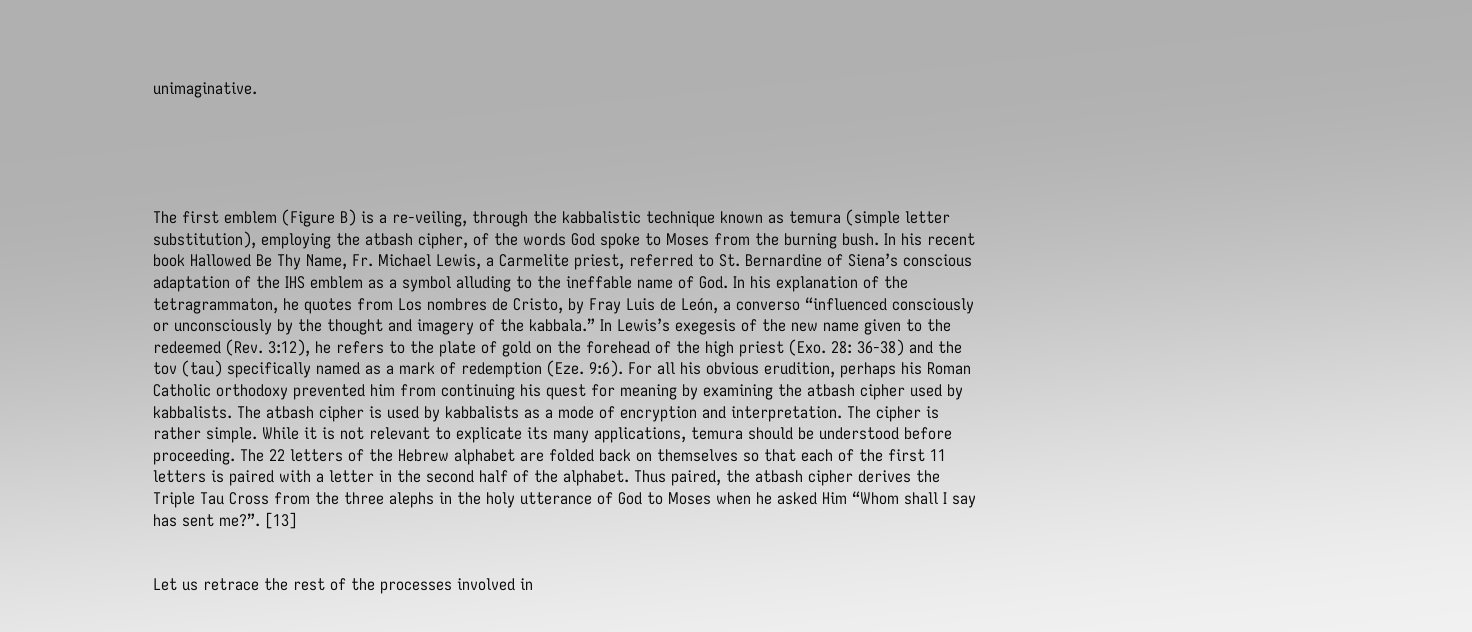unimaginative.





The first emblem (Figure B) is a re-veiling, through the kabbalistic technique known as temura (simple letter substitution), employing the atbash cipher, of the words God spoke to Moses from the burning bush. In his recent book Hallowed Be Thy Name, Fr. Michael Lewis, a Carmelite priest, referred to St. Bernardine of Siena’s conscious adaptation of the IHS emblem as a symbol alluding to the ineffable name of God. In his explanation of the tetragrammaton, he quotes from Los nombres de Cristo, by Fray Luis de León, a converso “influenced consciously or unconsciously by the thought and imagery of the kabbala.” In Lewis’s exegesis of the new name given to the redeemed (Rev. 3:12), he refers to the plate of gold on the forehead of the high priest (Exo. 28: 36-38) and the tov (tau) specifically named as a mark of redemption (Eze. 9:6). For all his obvious erudition, perhaps his Roman Catholic orthodoxy prevented him from continuing his quest for meaning by examining the atbash cipher used by kabbalists. The atbash cipher is used by kabbalists as a mode of encryption and interpretation. The cipher is rather simple. While it is not relevant to explicate its many applications, temura should be understood before proceeding. The 22 letters of the Hebrew alphabet are folded back on themselves so that each of the first 11 letters is paired with a letter in the second half of the alphabet. Thus paired, the atbash cipher derives the Triple Tau Cross from the three alephs in the holy utterance of God to Moses when he asked Him “Whom shall I say has sent me?”. [13]


Let us retrace the rest of the processes involved in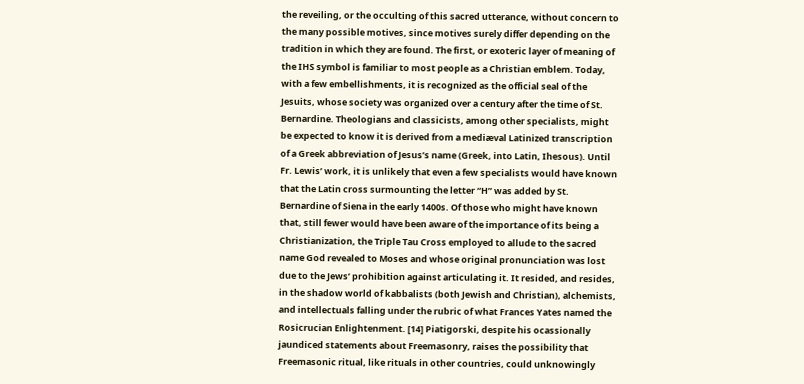the reveiling, or the occulting of this sacred utterance, without concern to the many possible motives, since motives surely differ depending on the tradition in which they are found. The first, or exoteric layer of meaning of the IHS symbol is familiar to most people as a Christian emblem. Today, with a few embellishments, it is recognized as the official seal of the Jesuits, whose society was organized over a century after the time of St. Bernardine. Theologians and classicists, among other specialists, might be expected to know it is derived from a mediæval Latinized transcription of a Greek abbreviation of Jesus’s name (Greek, into Latin, Ihesous). Until Fr. Lewis’ work, it is unlikely that even a few specialists would have known that the Latin cross surmounting the letter “H” was added by St. Bernardine of Siena in the early 1400s. Of those who might have known that, still fewer would have been aware of the importance of its being a Christianization, the Triple Tau Cross employed to allude to the sacred name God revealed to Moses and whose original pronunciation was lost due to the Jews’ prohibition against articulating it. It resided, and resides, in the shadow world of kabbalists (both Jewish and Christian), alchemists, and intellectuals falling under the rubric of what Frances Yates named the Rosicrucian Enlightenment. [14] Piatigorski, despite his ocassionally jaundiced statements about Freemasonry, raises the possibility that Freemasonic ritual, like rituals in other countries, could unknowingly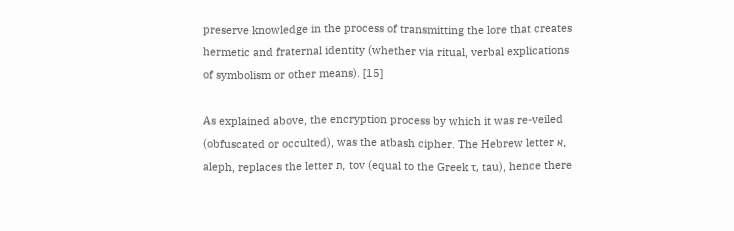preserve knowledge in the process of transmitting the lore that creates hermetic and fraternal identity (whether via ritual, verbal explications of symbolism or other means). [15]

As explained above, the encryption process by which it was re-veiled (obfuscated or occulted), was the atbash cipher. The Hebrew letter א, aleph, replaces the letter ת, tov (equal to the Greek τ, tau), hence there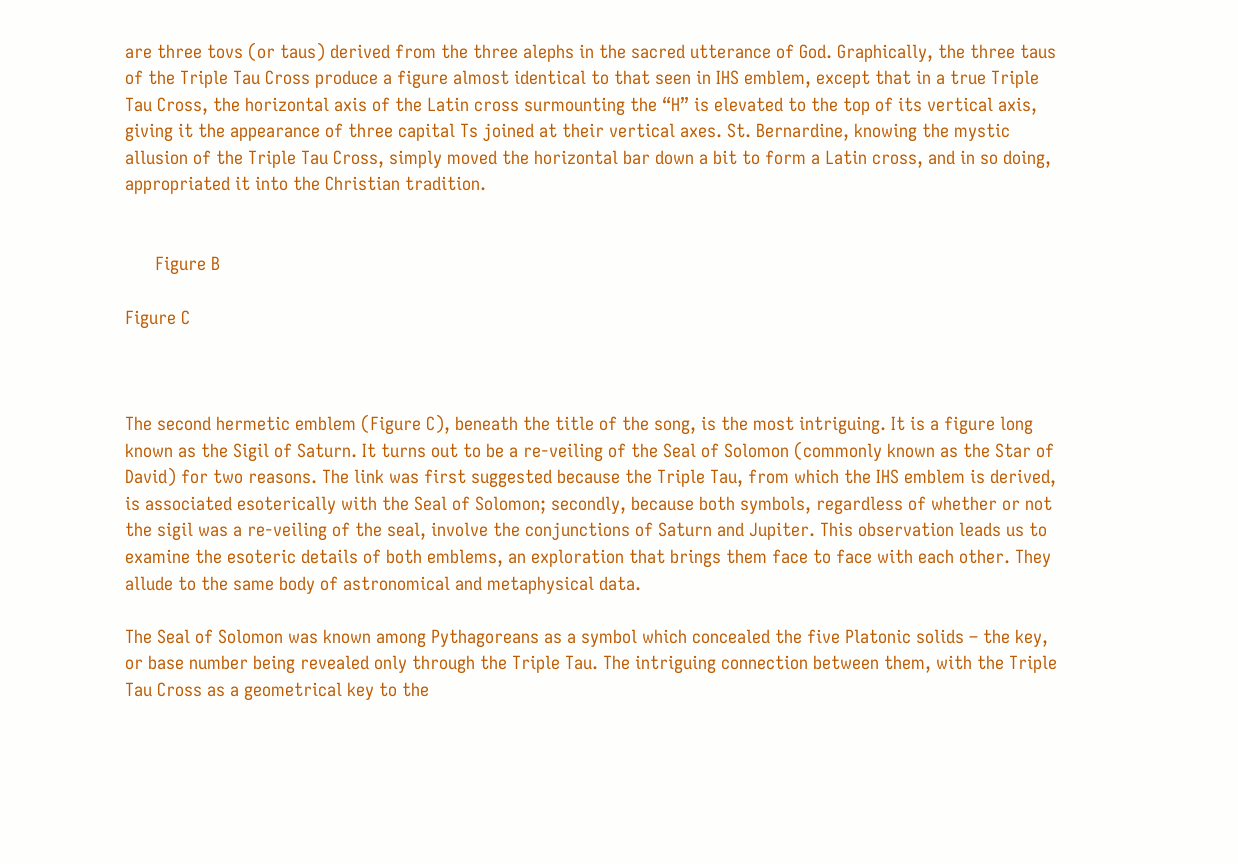are three tovs (or taus) derived from the three alephs in the sacred utterance of God. Graphically, the three taus of the Triple Tau Cross produce a figure almost identical to that seen in IHS emblem, except that in a true Triple Tau Cross, the horizontal axis of the Latin cross surmounting the “H” is elevated to the top of its vertical axis, giving it the appearance of three capital Ts joined at their vertical axes. St. Bernardine, knowing the mystic allusion of the Triple Tau Cross, simply moved the horizontal bar down a bit to form a Latin cross, and in so doing, appropriated it into the Christian tradition.


      Figure B

Figure C



The second hermetic emblem (Figure C), beneath the title of the song, is the most intriguing. It is a figure long known as the Sigil of Saturn. It turns out to be a re-veiling of the Seal of Solomon (commonly known as the Star of David) for two reasons. The link was first suggested because the Triple Tau, from which the IHS emblem is derived, is associated esoterically with the Seal of Solomon; secondly, because both symbols, regardless of whether or not the sigil was a re-veiling of the seal, involve the conjunctions of Saturn and Jupiter. This observation leads us to examine the esoteric details of both emblems, an exploration that brings them face to face with each other. They allude to the same body of astronomical and metaphysical data.

The Seal of Solomon was known among Pythagoreans as a symbol which concealed the five Platonic solids – the key, or base number being revealed only through the Triple Tau. The intriguing connection between them, with the Triple Tau Cross as a geometrical key to the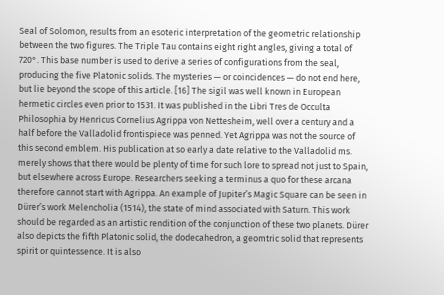Seal of Solomon, results from an esoteric interpretation of the geometric relationship between the two figures. The Triple Tau contains eight right angles, giving a total of 720°. This base number is used to derive a series of configurations from the seal, producing the five Platonic solids. The mysteries — or coincidences — do not end here, but lie beyond the scope of this article. [16] The sigil was well known in European hermetic circles even prior to 1531. It was published in the Libri Tres de Occulta Philosophia by Henricus Cornelius Agrippa von Nettesheim, well over a century and a half before the Valladolid frontispiece was penned. Yet Agrippa was not the source of this second emblem. His publication at so early a date relative to the Valladolid ms. merely shows that there would be plenty of time for such lore to spread not just to Spain, but elsewhere across Europe. Researchers seeking a terminus a quo for these arcana therefore cannot start with Agrippa. An example of Jupiter’s Magic Square can be seen in Dürer’s work Melencholia (1514), the state of mind associated with Saturn. This work should be regarded as an artistic rendition of the conjunction of these two planets. Dürer also depicts the fifth Platonic solid, the dodecahedron, a geomtric solid that represents spirit or quintessence. It is also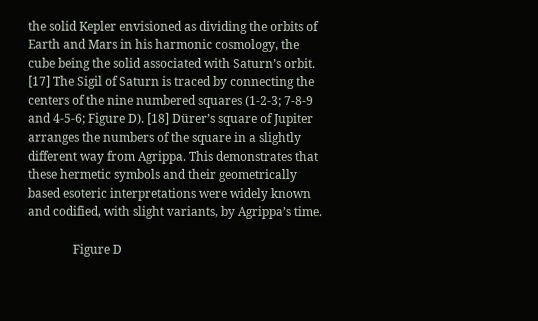the solid Kepler envisioned as dividing the orbits of Earth and Mars in his harmonic cosmology, the cube being the solid associated with Saturn’s orbit. [17] The Sigil of Saturn is traced by connecting the centers of the nine numbered squares (1-2-3; 7-8-9 and 4-5-6; Figure D). [18] Dürer’s square of Jupiter arranges the numbers of the square in a slightly different way from Agrippa. This demonstrates that these hermetic symbols and their geometrically based esoteric interpretations were widely known and codified, with slight variants, by Agrippa’s time.

               Figure D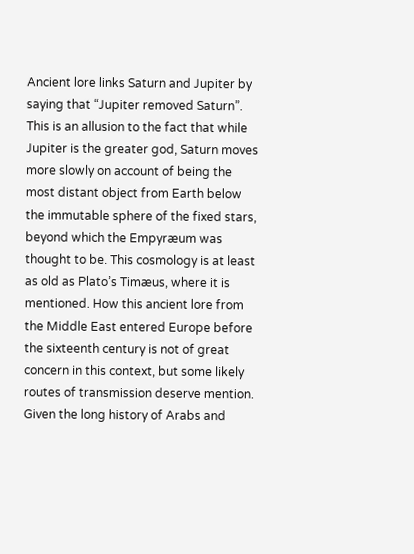Ancient lore links Saturn and Jupiter by saying that “Jupiter removed Saturn”. This is an allusion to the fact that while Jupiter is the greater god, Saturn moves more slowly on account of being the most distant object from Earth below the immutable sphere of the fixed stars, beyond which the Empyræum was thought to be. This cosmology is at least as old as Plato’s Timæus, where it is mentioned. How this ancient lore from the Middle East entered Europe before the sixteenth century is not of great concern in this context, but some likely routes of transmission deserve mention. Given the long history of Arabs and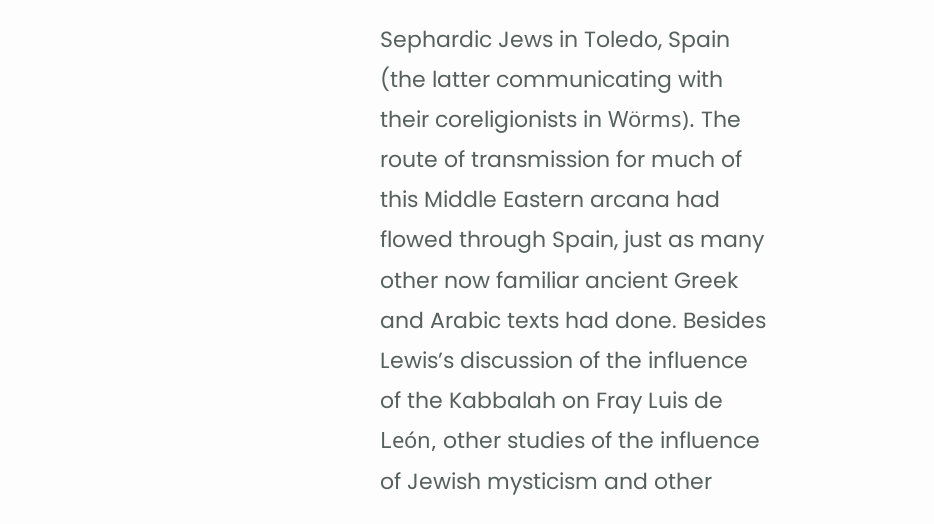Sephardic Jews in Toledo, Spain (the latter communicating with their coreligionists in Wörms). The route of transmission for much of this Middle Eastern arcana had flowed through Spain, just as many other now familiar ancient Greek and Arabic texts had done. Besides Lewis’s discussion of the influence of the Kabbalah on Fray Luis de León, other studies of the influence of Jewish mysticism and other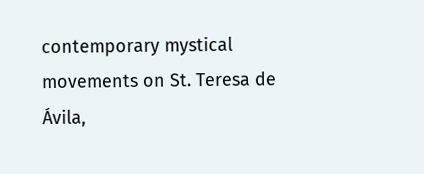contemporary mystical movements on St. Teresa de Ávila,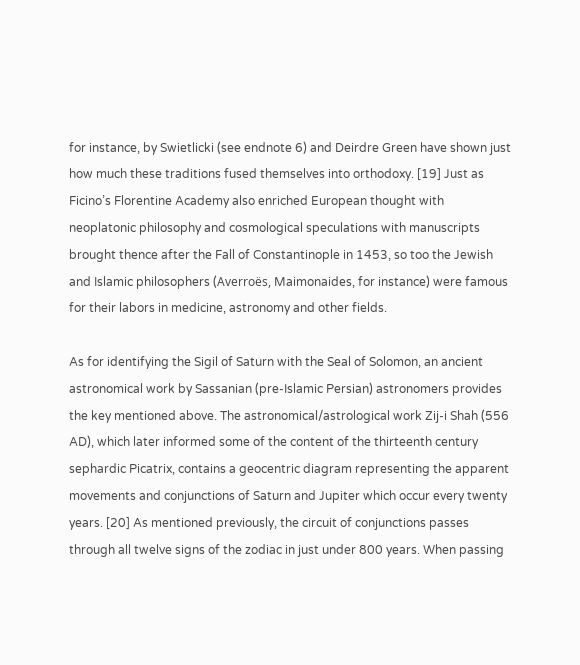for instance, by Swietlicki (see endnote 6) and Deirdre Green have shown just how much these traditions fused themselves into orthodoxy. [19] Just as Ficino’s Florentine Academy also enriched European thought with neoplatonic philosophy and cosmological speculations with manuscripts brought thence after the Fall of Constantinople in 1453, so too the Jewish and Islamic philosophers (Averroës, Maimonaides, for instance) were famous for their labors in medicine, astronomy and other fields.

As for identifying the Sigil of Saturn with the Seal of Solomon, an ancient astronomical work by Sassanian (pre-Islamic Persian) astronomers provides the key mentioned above. The astronomical/astrological work Zij-i Shah (556 AD), which later informed some of the content of the thirteenth century sephardic Picatrix, contains a geocentric diagram representing the apparent movements and conjunctions of Saturn and Jupiter which occur every twenty years. [20] As mentioned previously, the circuit of conjunctions passes through all twelve signs of the zodiac in just under 800 years. When passing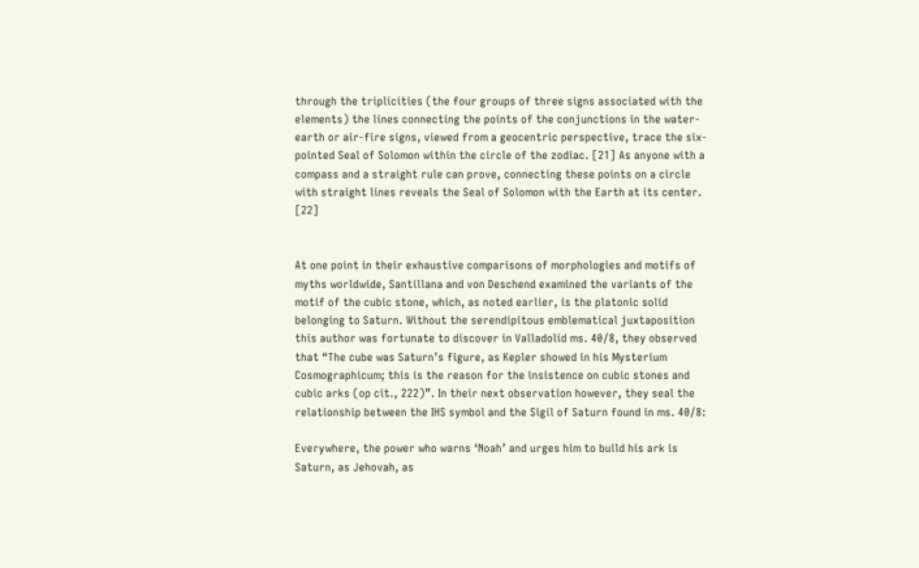through the triplicities (the four groups of three signs associated with the elements) the lines connecting the points of the conjunctions in the water-earth or air-fire signs, viewed from a geocentric perspective, trace the six-pointed Seal of Solomon within the circle of the zodiac. [21] As anyone with a compass and a straight rule can prove, connecting these points on a circle with straight lines reveals the Seal of Solomon with the Earth at its center. [22]


At one point in their exhaustive comparisons of morphologies and motifs of myths worldwide, Santillana and von Deschend examined the variants of the motif of the cubic stone, which, as noted earlier, is the platonic solid belonging to Saturn. Without the serendipitous emblematical juxtaposition this author was fortunate to discover in Valladolid ms. 40/8, they observed that “The cube was Saturn’s figure, as Kepler showed in his Mysterium Cosmographicum; this is the reason for the insistence on cubic stones and cubic arks (op cit., 222)”. In their next observation however, they seal the relationship between the IHS symbol and the Sigil of Saturn found in ms. 40/8:

Everywhere, the power who warns ‘Noah’ and urges him to build his ark is Saturn, as Jehovah, as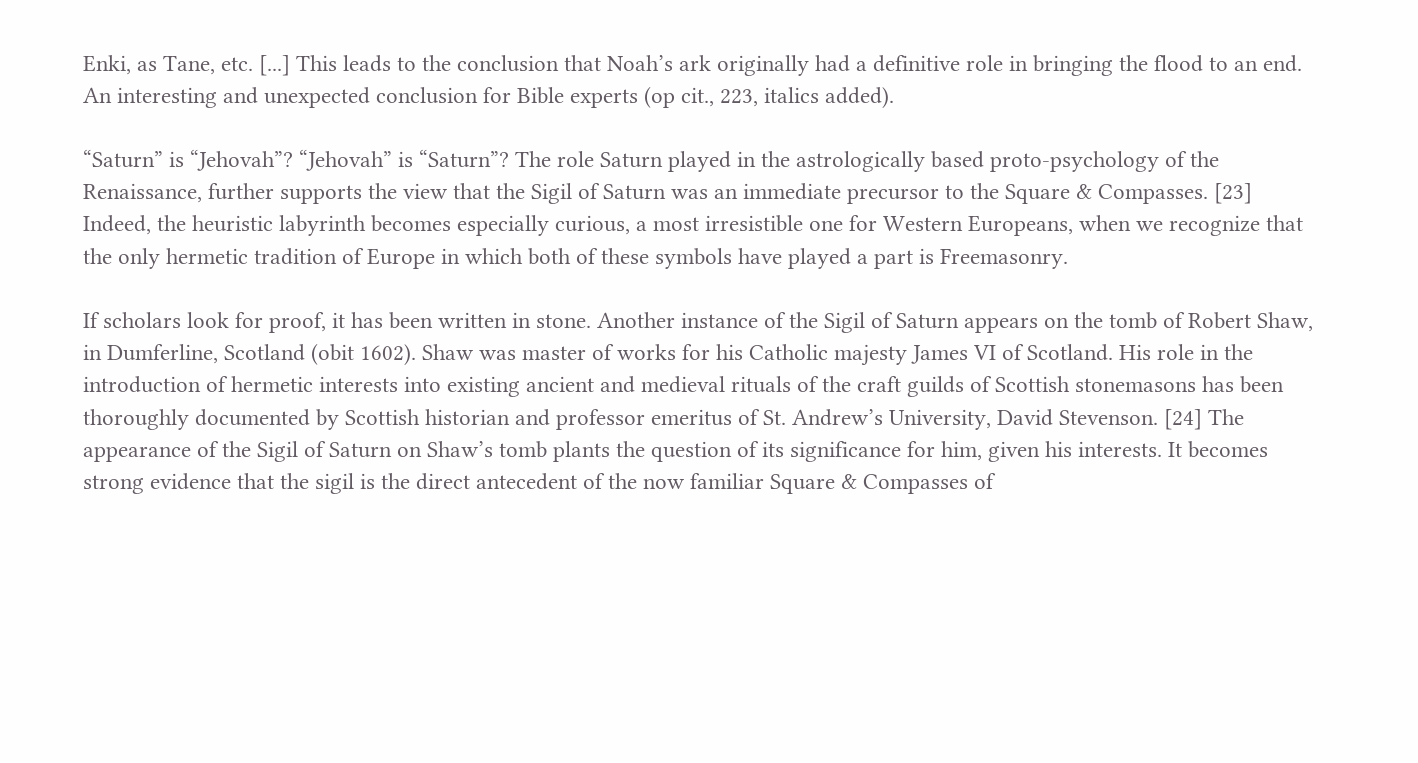Enki, as Tane, etc. [...] This leads to the conclusion that Noah’s ark originally had a definitive role in bringing the flood to an end. An interesting and unexpected conclusion for Bible experts (op cit., 223, italics added).

“Saturn” is “Jehovah”? “Jehovah” is “Saturn”? The role Saturn played in the astrologically based proto-psychology of the Renaissance, further supports the view that the Sigil of Saturn was an immediate precursor to the Square & Compasses. [23] Indeed, the heuristic labyrinth becomes especially curious, a most irresistible one for Western Europeans, when we recognize that the only hermetic tradition of Europe in which both of these symbols have played a part is Freemasonry.

If scholars look for proof, it has been written in stone. Another instance of the Sigil of Saturn appears on the tomb of Robert Shaw, in Dumferline, Scotland (obit 1602). Shaw was master of works for his Catholic majesty James VI of Scotland. His role in the introduction of hermetic interests into existing ancient and medieval rituals of the craft guilds of Scottish stonemasons has been thoroughly documented by Scottish historian and professor emeritus of St. Andrew’s University, David Stevenson. [24] The appearance of the Sigil of Saturn on Shaw’s tomb plants the question of its significance for him, given his interests. It becomes strong evidence that the sigil is the direct antecedent of the now familiar Square & Compasses of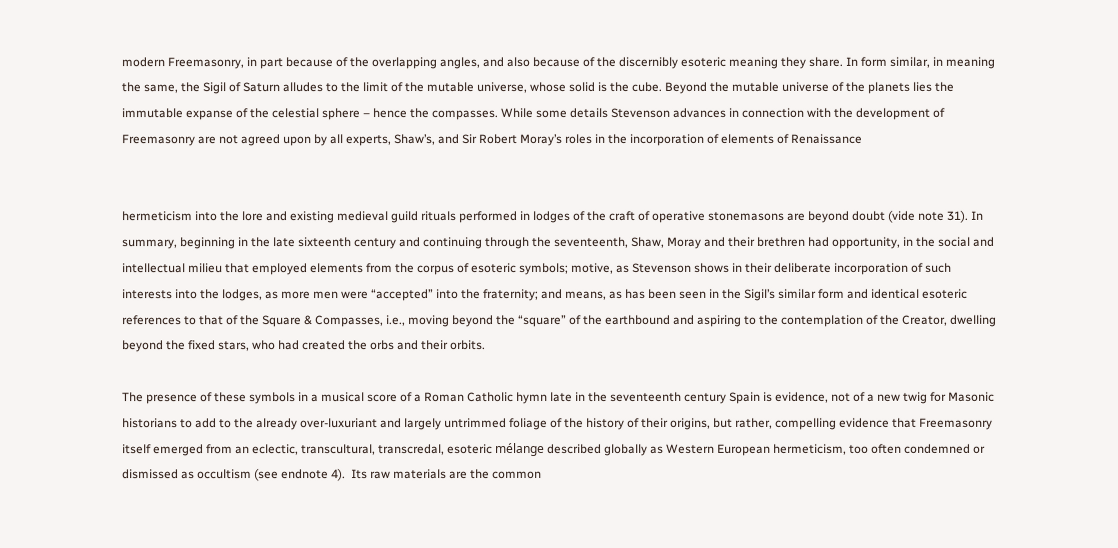modern Freemasonry, in part because of the overlapping angles, and also because of the discernibly esoteric meaning they share. In form similar, in meaning the same, the Sigil of Saturn alludes to the limit of the mutable universe, whose solid is the cube. Beyond the mutable universe of the planets lies the immutable expanse of the celestial sphere – hence the compasses. While some details Stevenson advances in connection with the development of Freemasonry are not agreed upon by all experts, Shaw’s, and Sir Robert Moray’s roles in the incorporation of elements of Renaissance


hermeticism into the lore and existing medieval guild rituals performed in lodges of the craft of operative stonemasons are beyond doubt (vide note 31). In summary, beginning in the late sixteenth century and continuing through the seventeenth, Shaw, Moray and their brethren had opportunity, in the social and intellectual milieu that employed elements from the corpus of esoteric symbols; motive, as Stevenson shows in their deliberate incorporation of such interests into the lodges, as more men were “accepted” into the fraternity; and means, as has been seen in the Sigil’s similar form and identical esoteric references to that of the Square & Compasses, i.e., moving beyond the “square” of the earthbound and aspiring to the contemplation of the Creator, dwelling beyond the fixed stars, who had created the orbs and their orbits.

The presence of these symbols in a musical score of a Roman Catholic hymn late in the seventeenth century Spain is evidence, not of a new twig for Masonic historians to add to the already over-luxuriant and largely untrimmed foliage of the history of their origins, but rather, compelling evidence that Freemasonry itself emerged from an eclectic, transcultural, transcredal, esoteric mélange described globally as Western European hermeticism, too often condemned or dismissed as occultism (see endnote 4).  Its raw materials are the common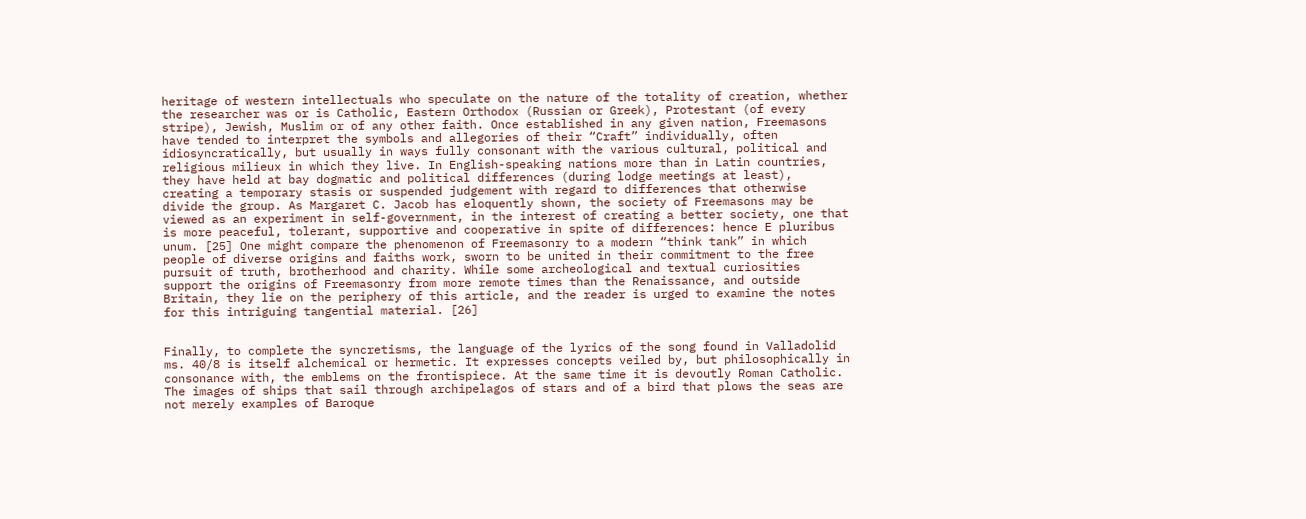heritage of western intellectuals who speculate on the nature of the totality of creation, whether the researcher was or is Catholic, Eastern Orthodox (Russian or Greek), Protestant (of every stripe), Jewish, Muslim or of any other faith. Once established in any given nation, Freemasons have tended to interpret the symbols and allegories of their “Craft” individually, often idiosyncratically, but usually in ways fully consonant with the various cultural, political and religious milieux in which they live. In English-speaking nations more than in Latin countries, they have held at bay dogmatic and political differences (during lodge meetings at least), creating a temporary stasis or suspended judgement with regard to differences that otherwise divide the group. As Margaret C. Jacob has eloquently shown, the society of Freemasons may be viewed as an experiment in self-government, in the interest of creating a better society, one that is more peaceful, tolerant, supportive and cooperative in spite of differences: hence E pluribus unum. [25] One might compare the phenomenon of Freemasonry to a modern “think tank” in which people of diverse origins and faiths work, sworn to be united in their commitment to the free pursuit of truth, brotherhood and charity. While some archeological and textual curiosities support the origins of Freemasonry from more remote times than the Renaissance, and outside Britain, they lie on the periphery of this article, and the reader is urged to examine the notes for this intriguing tangential material. [26]


Finally, to complete the syncretisms, the language of the lyrics of the song found in Valladolid ms. 40/8 is itself alchemical or hermetic. It expresses concepts veiled by, but philosophically in consonance with, the emblems on the frontispiece. At the same time it is devoutly Roman Catholic. The images of ships that sail through archipelagos of stars and of a bird that plows the seas are not merely examples of Baroque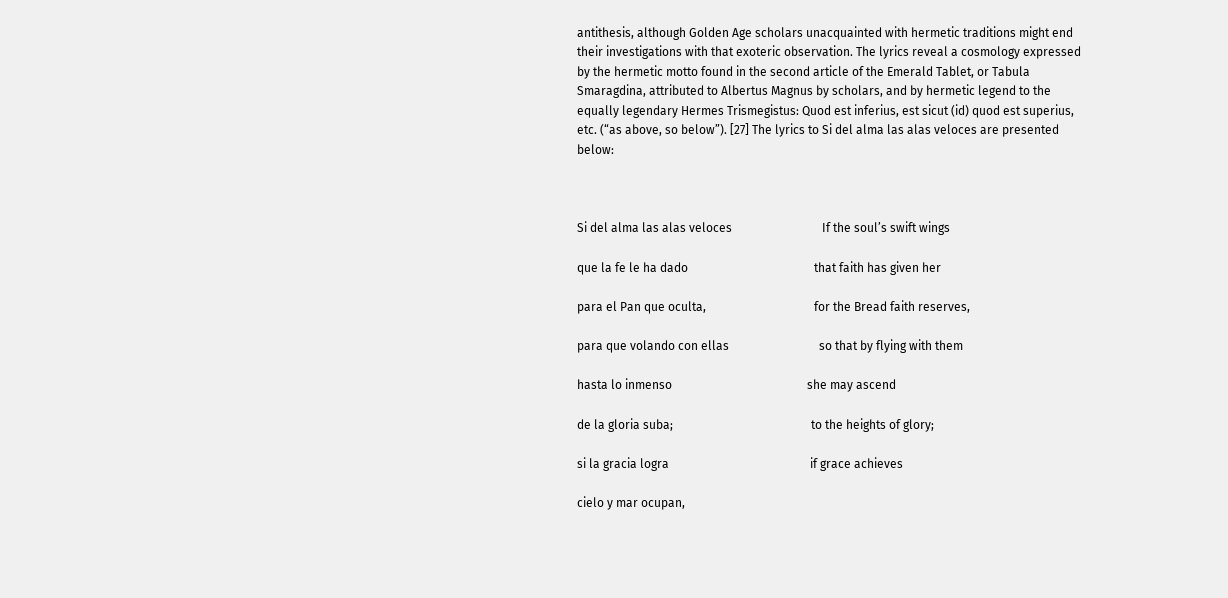antithesis, although Golden Age scholars unacquainted with hermetic traditions might end their investigations with that exoteric observation. The lyrics reveal a cosmology expressed by the hermetic motto found in the second article of the Emerald Tablet, or Tabula Smaragdina, attributed to Albertus Magnus by scholars, and by hermetic legend to the equally legendary Hermes Trismegistus: Quod est inferius, est sicut (id) quod est superius, etc. (“as above, so below”). [27] The lyrics to Si del alma las alas veloces are presented below:



Si del alma las alas veloces                              If the soul’s swift wings

que la fe le ha dado                                          that faith has given her

para el Pan que oculta,                                    for the Bread faith reserves,

para que volando con ellas                              so that by flying with them

hasta lo inmenso                                             she may ascend

de la gloria suba;                                              to the heights of glory;

si la gracia logra                                               if grace achieves

cielo y mar ocupan,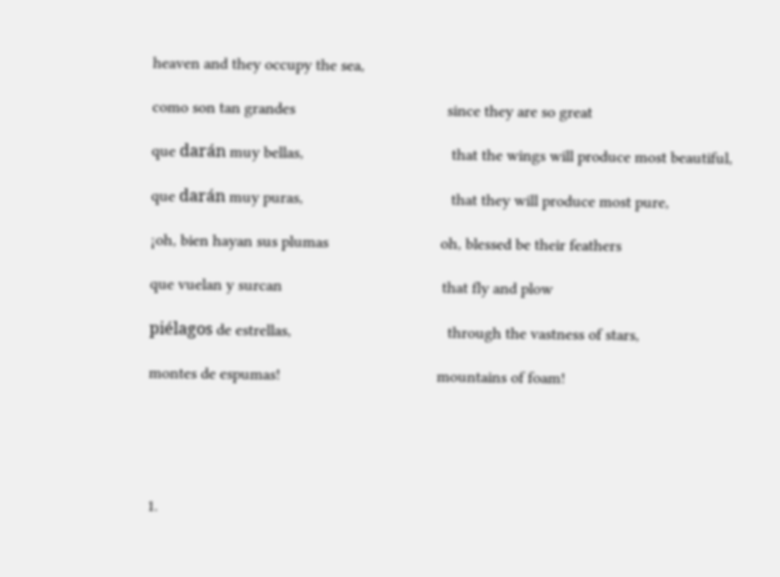heaven and they occupy the sea,

como son tan grandes                                      since they are so great

que darán muy bellas,                                     that the wings will produce most beautiful,

que darán muy puras,                                     that they will produce most pure,

¡oh, bien hayan sus plumas                            oh, blessed be their feathers

que vuelan y surcan                                        that fly and plow

piélagos de estrellas,                                       through the vastness of stars,

montes de espumas!                                       mountains of foam!





1.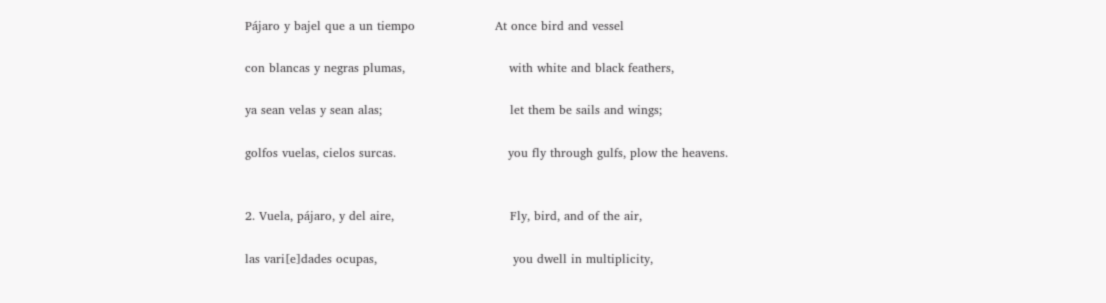Pájaro y bajel que a un tiempo                    At once bird and vessel

con blancas y negras plumas,                          with white and black feathers,

ya sean velas y sean alas;                                let them be sails and wings;

golfos vuelas, cielos surcas.                            you fly through gulfs, plow the heavens.


2. Vuela, pájaro, y del aire,                             Fly, bird, and of the air,

las vari[e]dades ocupas,                                  you dwell in multiplicity,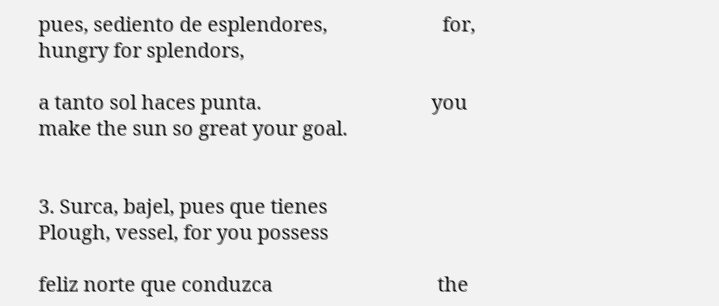pues, sediento de esplendores,                       for, hungry for splendors,

a tanto sol haces punta.                                  you make the sun so great your goal.


3. Surca, bajel, pues que tienes                       Plough, vessel, for you possess

feliz norte que conduzca                                 the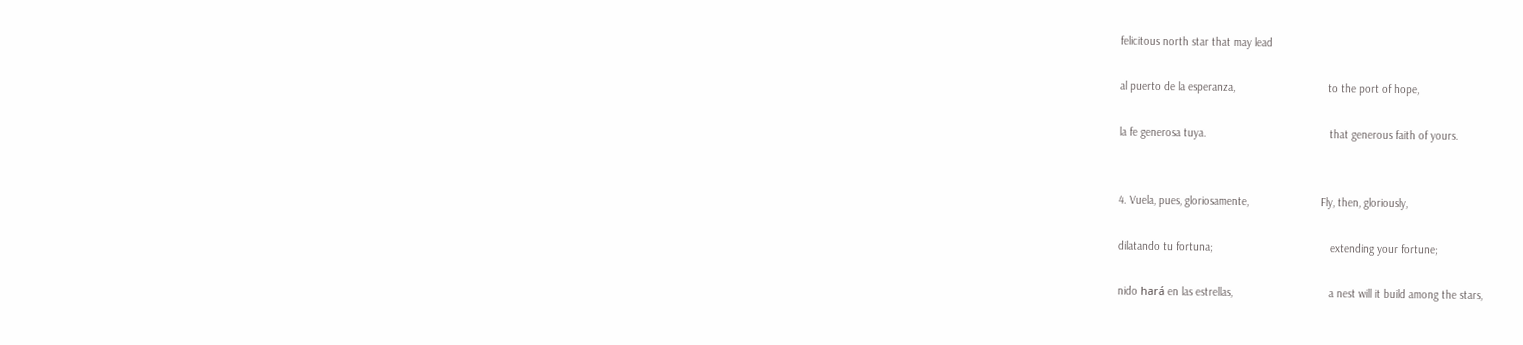felicitous north star that may lead

al puerto de la esperanza,                               to the port of hope,

la fe generosa tuya.                                         that generous faith of yours.


4. Vuela, pues, gloriosamente,                        Fly, then, gloriously,

dilatando tu fortuna;                                       extending your fortune;

nido hará en las estrellas,                                a nest will it build among the stars,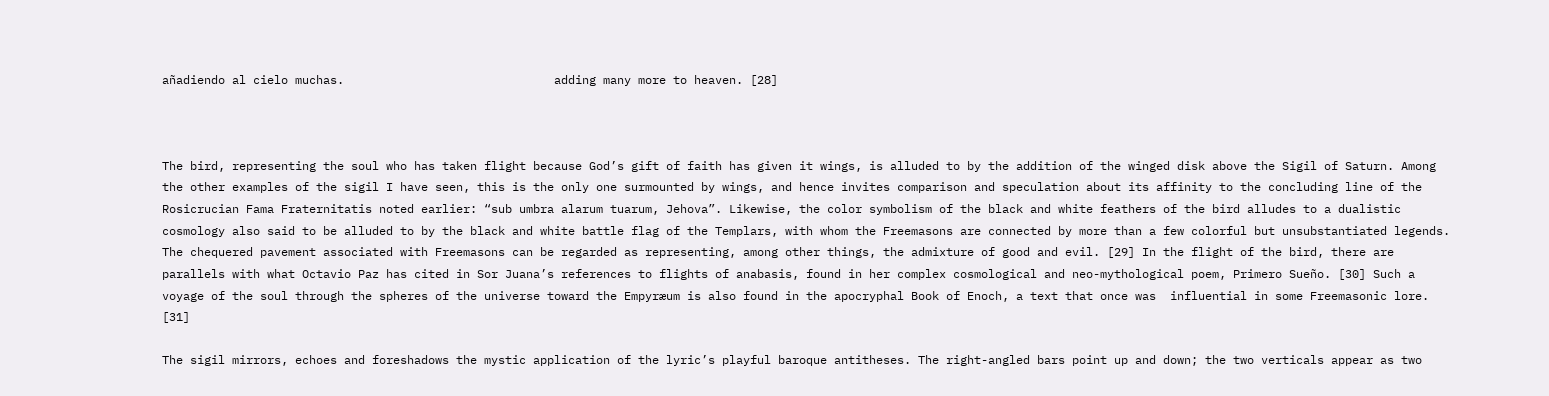añadiendo al cielo muchas.                              adding many more to heaven. [28]



The bird, representing the soul who has taken flight because God’s gift of faith has given it wings, is alluded to by the addition of the winged disk above the Sigil of Saturn. Among the other examples of the sigil I have seen, this is the only one surmounted by wings, and hence invites comparison and speculation about its affinity to the concluding line of the Rosicrucian Fama Fraternitatis noted earlier: “sub umbra alarum tuarum, Jehova”. Likewise, the color symbolism of the black and white feathers of the bird alludes to a dualistic cosmology also said to be alluded to by the black and white battle flag of the Templars, with whom the Freemasons are connected by more than a few colorful but unsubstantiated legends. The chequered pavement associated with Freemasons can be regarded as representing, among other things, the admixture of good and evil. [29] In the flight of the bird, there are parallels with what Octavio Paz has cited in Sor Juana’s references to flights of anabasis, found in her complex cosmological and neo-mythological poem, Primero Sueño. [30] Such a voyage of the soul through the spheres of the universe toward the Empyræum is also found in the apocryphal Book of Enoch, a text that once was  influential in some Freemasonic lore. [31]

The sigil mirrors, echoes and foreshadows the mystic application of the lyric’s playful baroque antitheses. The right-angled bars point up and down; the two verticals appear as two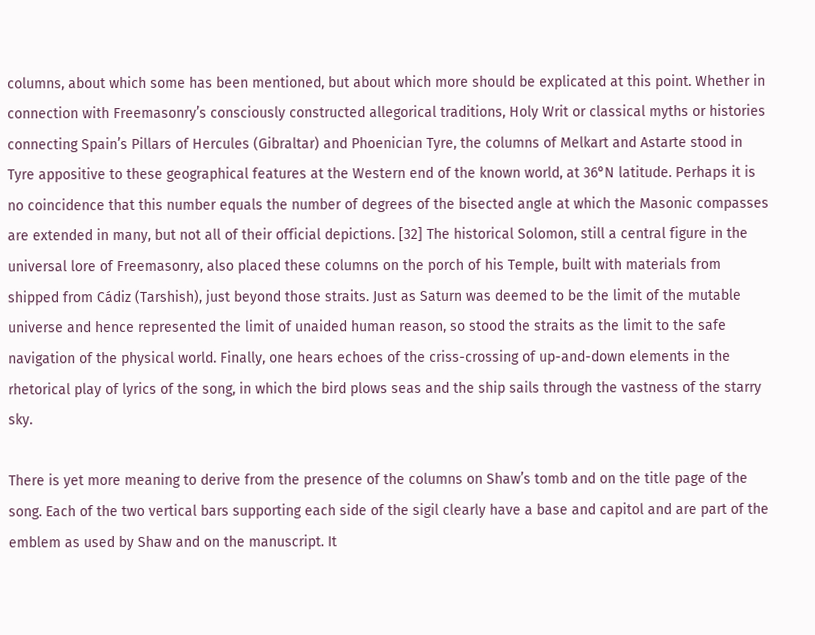columns, about which some has been mentioned, but about which more should be explicated at this point. Whether in connection with Freemasonry’s consciously constructed allegorical traditions, Holy Writ or classical myths or histories connecting Spain’s Pillars of Hercules (Gibraltar) and Phoenician Tyre, the columns of Melkart and Astarte stood in Tyre appositive to these geographical features at the Western end of the known world, at 36°N latitude. Perhaps it is no coincidence that this number equals the number of degrees of the bisected angle at which the Masonic compasses are extended in many, but not all of their official depictions. [32] The historical Solomon, still a central figure in the universal lore of Freemasonry, also placed these columns on the porch of his Temple, built with materials from shipped from Cádiz (Tarshish), just beyond those straits. Just as Saturn was deemed to be the limit of the mutable universe and hence represented the limit of unaided human reason, so stood the straits as the limit to the safe navigation of the physical world. Finally, one hears echoes of the criss-crossing of up-and-down elements in the rhetorical play of lyrics of the song, in which the bird plows seas and the ship sails through the vastness of the starry sky.

There is yet more meaning to derive from the presence of the columns on Shaw’s tomb and on the title page of the song. Each of the two vertical bars supporting each side of the sigil clearly have a base and capitol and are part of the emblem as used by Shaw and on the manuscript. It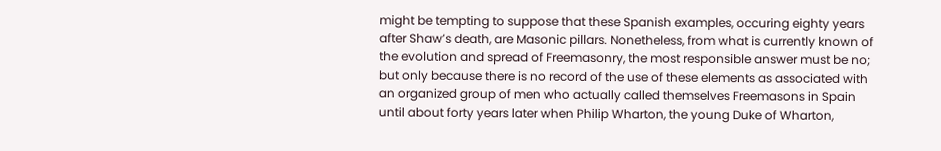might be tempting to suppose that these Spanish examples, occuring eighty years after Shaw’s death, are Masonic pillars. Nonetheless, from what is currently known of the evolution and spread of Freemasonry, the most responsible answer must be no; but only because there is no record of the use of these elements as associated with an organized group of men who actually called themselves Freemasons in Spain until about forty years later when Philip Wharton, the young Duke of Wharton,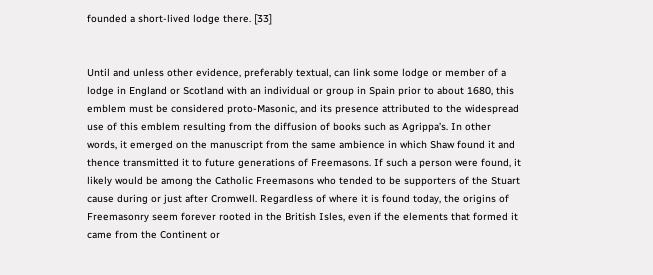founded a short-lived lodge there. [33]


Until and unless other evidence, preferably textual, can link some lodge or member of a lodge in England or Scotland with an individual or group in Spain prior to about 1680, this emblem must be considered proto-Masonic, and its presence attributed to the widespread use of this emblem resulting from the diffusion of books such as Agrippa’s. In other words, it emerged on the manuscript from the same ambience in which Shaw found it and thence transmitted it to future generations of Freemasons. If such a person were found, it likely would be among the Catholic Freemasons who tended to be supporters of the Stuart cause during or just after Cromwell. Regardless of where it is found today, the origins of Freemasonry seem forever rooted in the British Isles, even if the elements that formed it came from the Continent or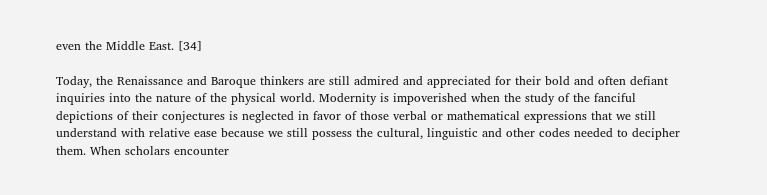even the Middle East. [34]

Today, the Renaissance and Baroque thinkers are still admired and appreciated for their bold and often defiant inquiries into the nature of the physical world. Modernity is impoverished when the study of the fanciful depictions of their conjectures is neglected in favor of those verbal or mathematical expressions that we still understand with relative ease because we still possess the cultural, linguistic and other codes needed to decipher them. When scholars encounter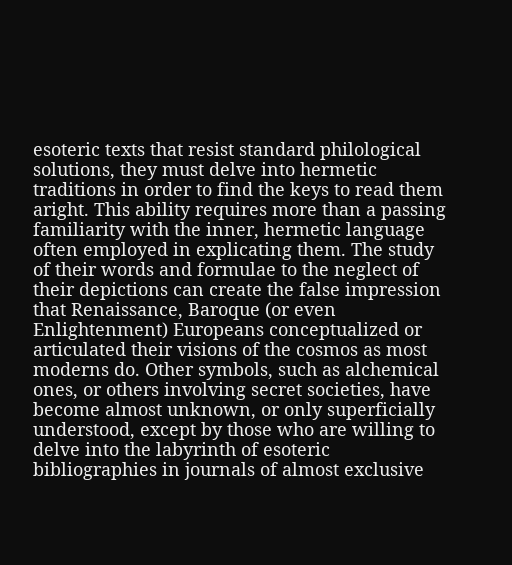esoteric texts that resist standard philological solutions, they must delve into hermetic traditions in order to find the keys to read them aright. This ability requires more than a passing familiarity with the inner, hermetic language often employed in explicating them. The study of their words and formulae to the neglect of their depictions can create the false impression that Renaissance, Baroque (or even Enlightenment) Europeans conceptualized or articulated their visions of the cosmos as most moderns do. Other symbols, such as alchemical ones, or others involving secret societies, have become almost unknown, or only superficially understood, except by those who are willing to delve into the labyrinth of esoteric bibliographies in journals of almost exclusive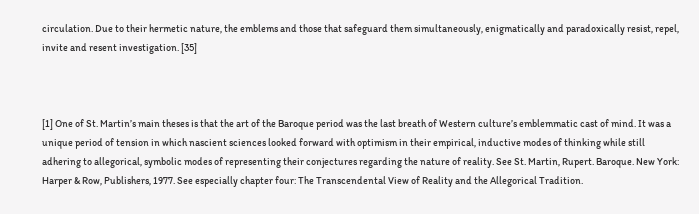circulation. Due to their hermetic nature, the emblems and those that safeguard them simultaneously, enigmatically and paradoxically resist, repel, invite and resent investigation. [35]



[1] One of St. Martin’s main theses is that the art of the Baroque period was the last breath of Western culture’s emblemmatic cast of mind. It was a unique period of tension in which nascient sciences looked forward with optimism in their empirical, inductive modes of thinking while still adhering to allegorical, symbolic modes of representing their conjectures regarding the nature of reality. See St. Martin, Rupert. Baroque. New York: Harper & Row, Publishers, 1977. See especially chapter four: The Transcendental View of Reality and the Allegorical Tradition.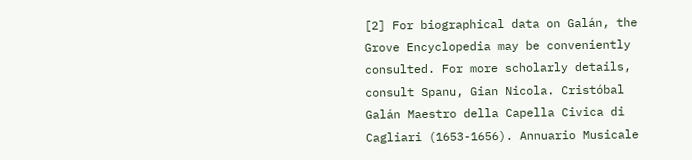[2] For biographical data on Galán, the Grove Encyclopedia may be conveniently consulted. For more scholarly details, consult Spanu, Gian Nicola. Cristóbal Galán Maestro della Capella Civica di Cagliari (1653-1656). Annuario Musicale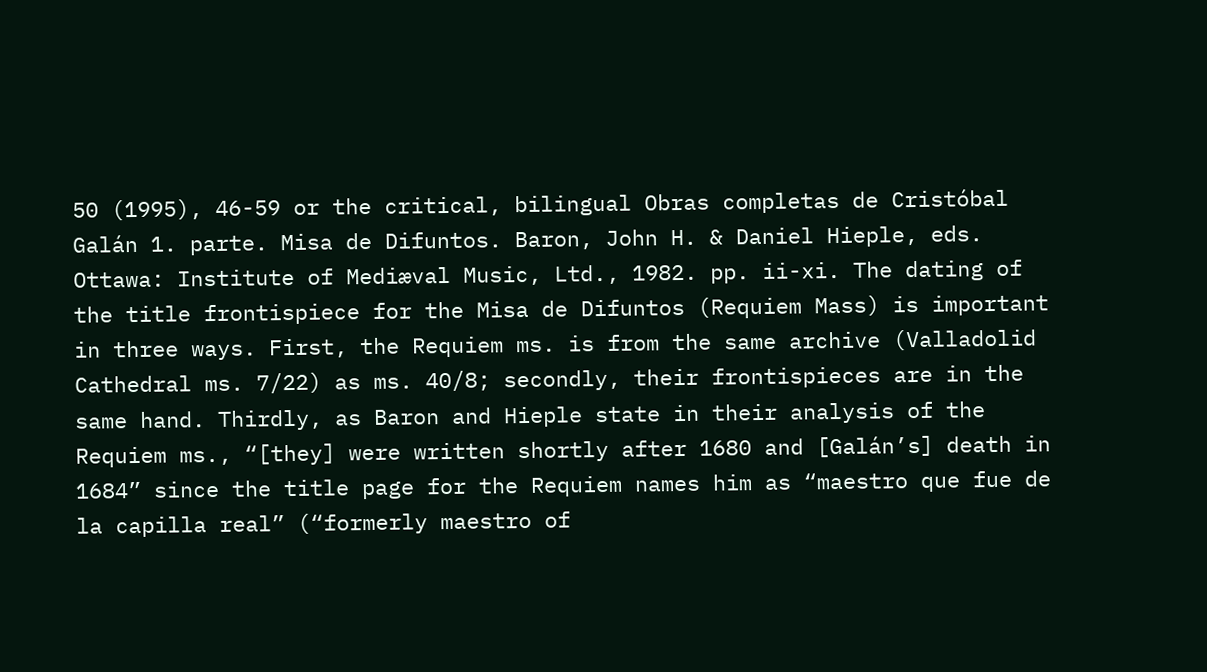50 (1995), 46-59 or the critical, bilingual Obras completas de Cristóbal Galán 1. parte. Misa de Difuntos. Baron, John H. & Daniel Hieple, eds. Ottawa: Institute of Mediæval Music, Ltd., 1982. pp. ii-xi. The dating of the title frontispiece for the Misa de Difuntos (Requiem Mass) is important in three ways. First, the Requiem ms. is from the same archive (Valladolid Cathedral ms. 7/22) as ms. 40/8; secondly, their frontispieces are in the same hand. Thirdly, as Baron and Hieple state in their analysis of the Requiem ms., “[they] were written shortly after 1680 and [Galán’s] death in 1684” since the title page for the Requiem names him as “maestro que fue de la capilla real” (“formerly maestro of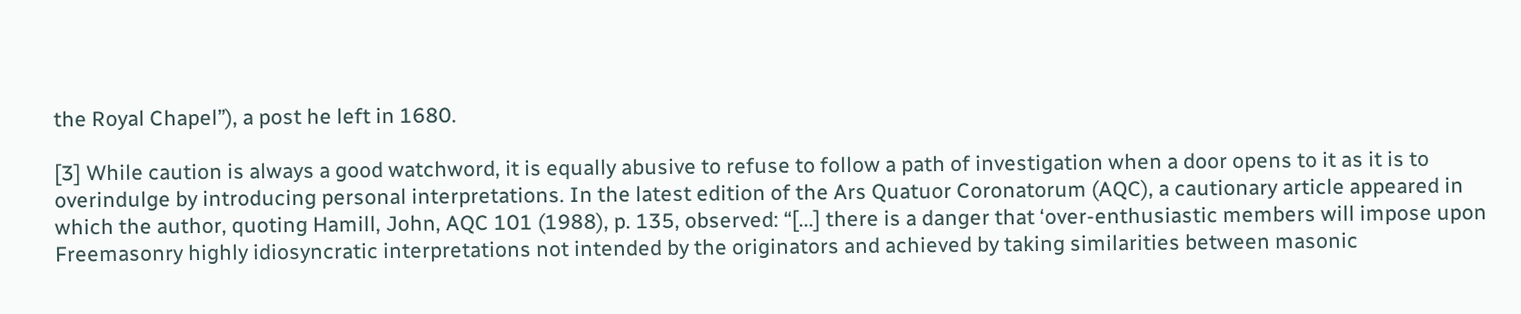the Royal Chapel”), a post he left in 1680.

[3] While caution is always a good watchword, it is equally abusive to refuse to follow a path of investigation when a door opens to it as it is to overindulge by introducing personal interpretations. In the latest edition of the Ars Quatuor Coronatorum (AQC), a cautionary article appeared in which the author, quoting Hamill, John, AQC 101 (1988), p. 135, observed: “[...] there is a danger that ‘over-enthusiastic members will impose upon Freemasonry highly idiosyncratic interpretations not intended by the originators and achieved by taking similarities between masonic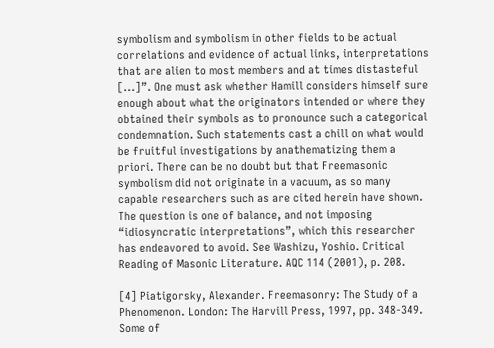symbolism and symbolism in other fields to be actual correlations and evidence of actual links, interpretations that are alien to most members and at times distasteful [...]”. One must ask whether Hamill considers himself sure enough about what the originators intended or where they obtained their symbols as to pronounce such a categorical condemnation. Such statements cast a chill on what would be fruitful investigations by anathematizing them a priori. There can be no doubt but that Freemasonic symbolism did not originate in a vacuum, as so many capable researchers such as are cited herein have shown. The question is one of balance, and not imposing “idiosyncratic interpretations”, which this researcher has endeavored to avoid. See Washizu, Yoshio. Critical Reading of Masonic Literature. AQC 114 (2001), p. 208.

[4] Piatigorsky, Alexander. Freemasonry: The Study of a Phenomenon. London: The Harvill Press, 1997, pp. 348-349. Some of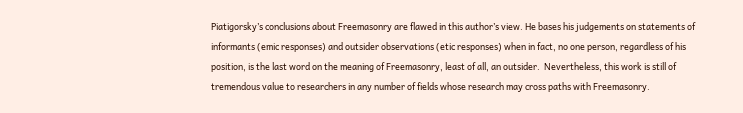Piatigorsky’s conclusions about Freemasonry are flawed in this author’s view. He bases his judgements on statements of informants (emic responses) and outsider observations (etic responses) when in fact, no one person, regardless of his position, is the last word on the meaning of Freemasonry, least of all, an outsider.  Nevertheless, this work is still of tremendous value to researchers in any number of fields whose research may cross paths with Freemasonry.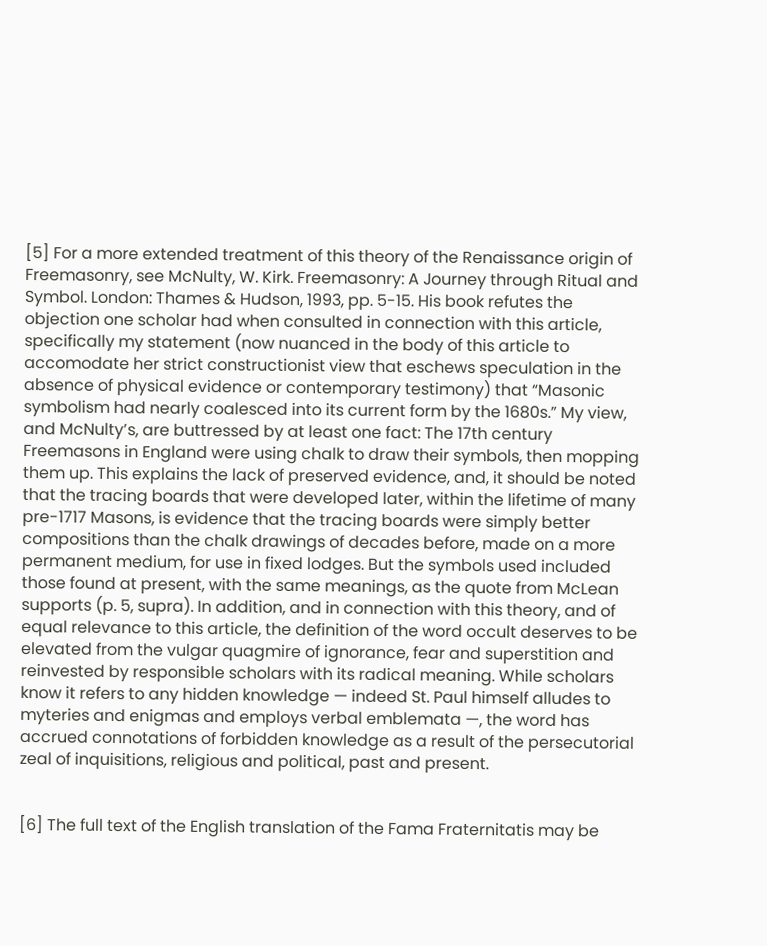[5] For a more extended treatment of this theory of the Renaissance origin of Freemasonry, see McNulty, W. Kirk. Freemasonry: A Journey through Ritual and Symbol. London: Thames & Hudson, 1993, pp. 5-15. His book refutes the objection one scholar had when consulted in connection with this article, specifically my statement (now nuanced in the body of this article to accomodate her strict constructionist view that eschews speculation in the absence of physical evidence or contemporary testimony) that “Masonic symbolism had nearly coalesced into its current form by the 1680s.” My view, and McNulty’s, are buttressed by at least one fact: The 17th century Freemasons in England were using chalk to draw their symbols, then mopping them up. This explains the lack of preserved evidence, and, it should be noted that the tracing boards that were developed later, within the lifetime of many pre-1717 Masons, is evidence that the tracing boards were simply better compositions than the chalk drawings of decades before, made on a more permanent medium, for use in fixed lodges. But the symbols used included those found at present, with the same meanings, as the quote from McLean supports (p. 5, supra). In addition, and in connection with this theory, and of equal relevance to this article, the definition of the word occult deserves to be elevated from the vulgar quagmire of ignorance, fear and superstition and reinvested by responsible scholars with its radical meaning. While scholars know it refers to any hidden knowledge — indeed St. Paul himself alludes to myteries and enigmas and employs verbal emblemata —, the word has accrued connotations of forbidden knowledge as a result of the persecutorial zeal of inquisitions, religious and political, past and present.


[6] The full text of the English translation of the Fama Fraternitatis may be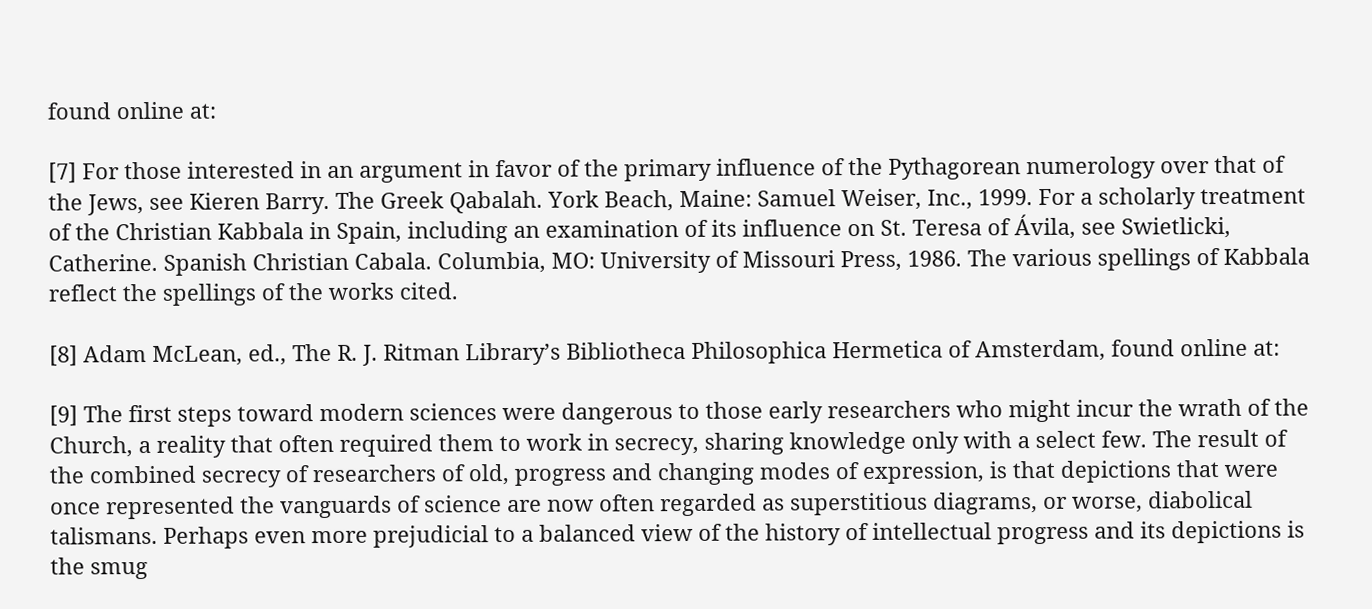found online at:

[7] For those interested in an argument in favor of the primary influence of the Pythagorean numerology over that of the Jews, see Kieren Barry. The Greek Qabalah. York Beach, Maine: Samuel Weiser, Inc., 1999. For a scholarly treatment of the Christian Kabbala in Spain, including an examination of its influence on St. Teresa of Ávila, see Swietlicki, Catherine. Spanish Christian Cabala. Columbia, MO: University of Missouri Press, 1986. The various spellings of Kabbala reflect the spellings of the works cited.

[8] Adam McLean, ed., The R. J. Ritman Library’s Bibliotheca Philosophica Hermetica of Amsterdam, found online at:

[9] The first steps toward modern sciences were dangerous to those early researchers who might incur the wrath of the Church, a reality that often required them to work in secrecy, sharing knowledge only with a select few. The result of the combined secrecy of researchers of old, progress and changing modes of expression, is that depictions that were once represented the vanguards of science are now often regarded as superstitious diagrams, or worse, diabolical talismans. Perhaps even more prejudicial to a balanced view of the history of intellectual progress and its depictions is the smug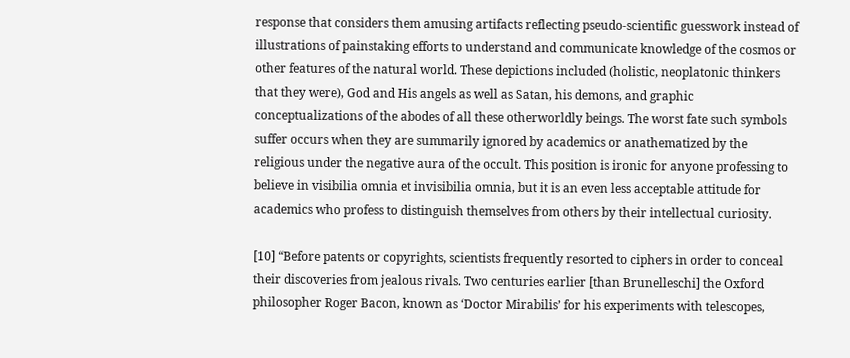response that considers them amusing artifacts reflecting pseudo-scientific guesswork instead of illustrations of painstaking efforts to understand and communicate knowledge of the cosmos or other features of the natural world. These depictions included (holistic, neoplatonic thinkers that they were), God and His angels as well as Satan, his demons, and graphic conceptualizations of the abodes of all these otherworldly beings. The worst fate such symbols suffer occurs when they are summarily ignored by academics or anathematized by the religious under the negative aura of the occult. This position is ironic for anyone professing to believe in visibilia omnia et invisibilia omnia, but it is an even less acceptable attitude for academics who profess to distinguish themselves from others by their intellectual curiosity.

[10] “Before patents or copyrights, scientists frequently resorted to ciphers in order to conceal their discoveries from jealous rivals. Two centuries earlier [than Brunelleschi] the Oxford philosopher Roger Bacon, known as ‘Doctor Mirabilis’ for his experiments with telescopes,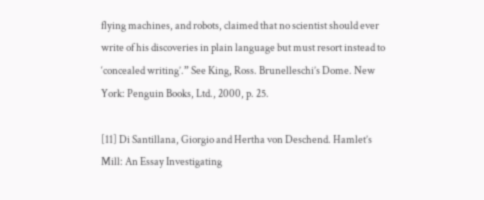flying machines, and robots, claimed that no scientist should ever write of his discoveries in plain language but must resort instead to ‘concealed writing’.” See King, Ross. Brunelleschi’s Dome. New York: Penguin Books, Ltd., 2000, p. 25.

[11] Di Santillana, Giorgio and Hertha von Deschend. Hamlet’s Mill: An Essay Investigating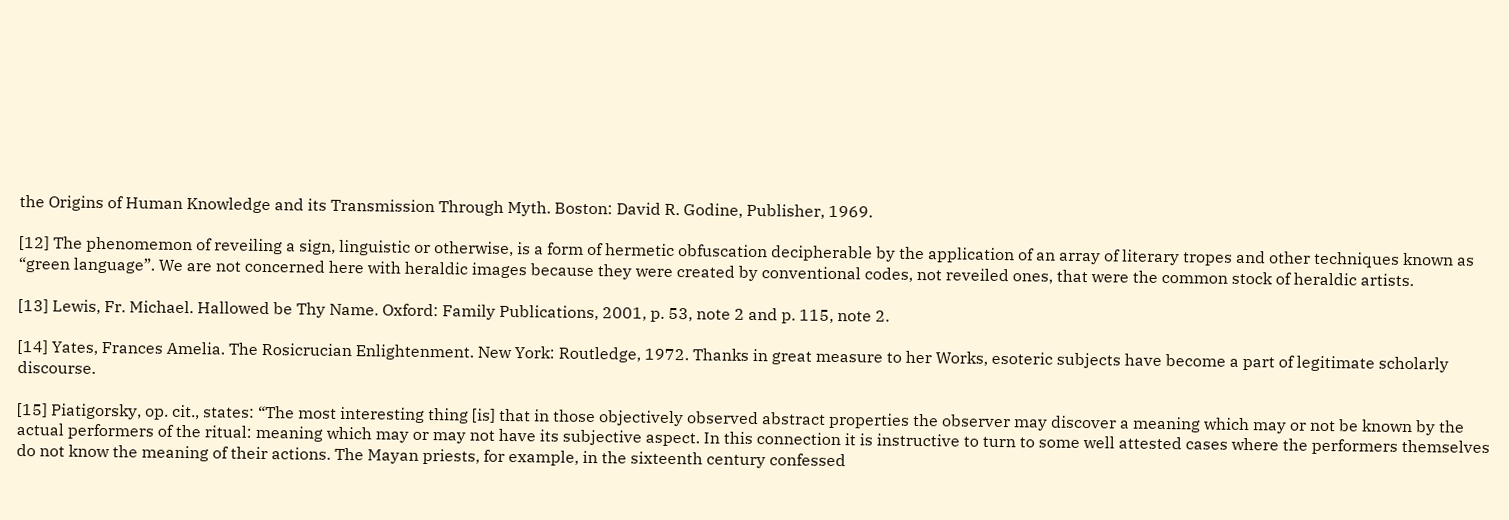the Origins of Human Knowledge and its Transmission Through Myth. Boston: David R. Godine, Publisher, 1969.

[12] The phenomemon of reveiling a sign, linguistic or otherwise, is a form of hermetic obfuscation decipherable by the application of an array of literary tropes and other techniques known as “green language”. We are not concerned here with heraldic images because they were created by conventional codes, not reveiled ones, that were the common stock of heraldic artists.

[13] Lewis, Fr. Michael. Hallowed be Thy Name. Oxford: Family Publications, 2001, p. 53, note 2 and p. 115, note 2.

[14] Yates, Frances Amelia. The Rosicrucian Enlightenment. New York: Routledge, 1972. Thanks in great measure to her Works, esoteric subjects have become a part of legitimate scholarly discourse.

[15] Piatigorsky, op. cit., states: “The most interesting thing [is] that in those objectively observed abstract properties the observer may discover a meaning which may or not be known by the actual performers of the ritual: meaning which may or may not have its subjective aspect. In this connection it is instructive to turn to some well attested cases where the performers themselves do not know the meaning of their actions. The Mayan priests, for example, in the sixteenth century confessed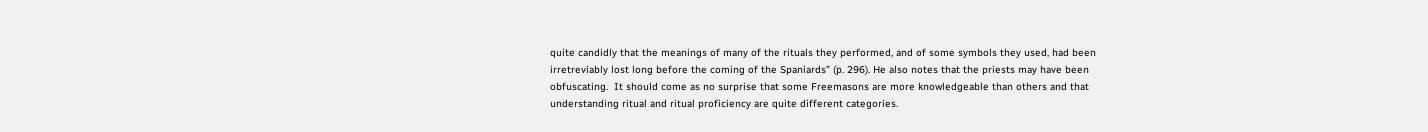quite candidly that the meanings of many of the rituals they performed, and of some symbols they used, had been irretreviably lost long before the coming of the Spaniards” (p. 296). He also notes that the priests may have been obfuscating.  It should come as no surprise that some Freemasons are more knowledgeable than others and that understanding ritual and ritual proficiency are quite different categories.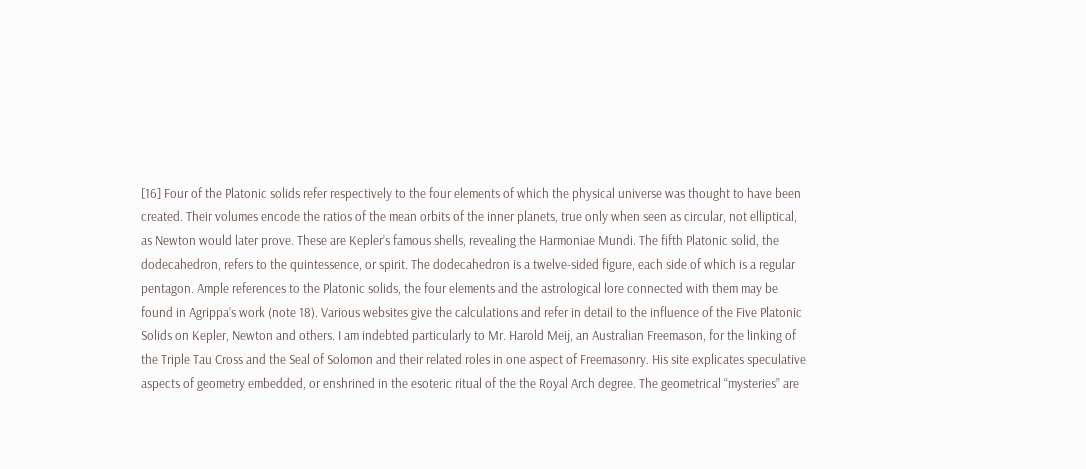[16] Four of the Platonic solids refer respectively to the four elements of which the physical universe was thought to have been created. Their volumes encode the ratios of the mean orbits of the inner planets, true only when seen as circular, not elliptical, as Newton would later prove. These are Kepler’s famous shells, revealing the Harmoniae Mundi. The fifth Platonic solid, the dodecahedron, refers to the quintessence, or spirit. The dodecahedron is a twelve-sided figure, each side of which is a regular pentagon. Ample references to the Platonic solids, the four elements and the astrological lore connected with them may be found in Agrippa’s work (note 18). Various websites give the calculations and refer in detail to the influence of the Five Platonic Solids on Kepler, Newton and others. I am indebted particularly to Mr. Harold Meij, an Australian Freemason, for the linking of the Triple Tau Cross and the Seal of Solomon and their related roles in one aspect of Freemasonry. His site explicates speculative aspects of geometry embedded, or enshrined in the esoteric ritual of the the Royal Arch degree. The geometrical “mysteries” are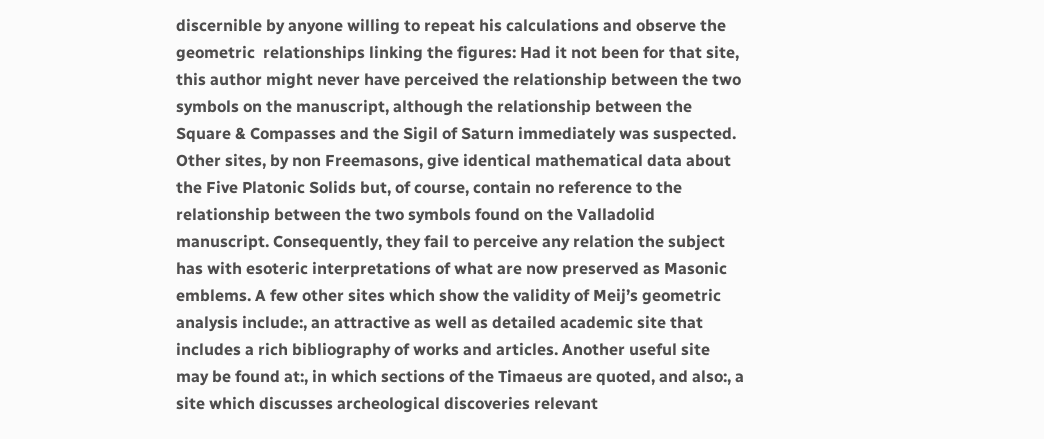discernible by anyone willing to repeat his calculations and observe the geometric  relationships linking the figures: Had it not been for that site, this author might never have perceived the relationship between the two symbols on the manuscript, although the relationship between the Square & Compasses and the Sigil of Saturn immediately was suspected. Other sites, by non Freemasons, give identical mathematical data about the Five Platonic Solids but, of course, contain no reference to the relationship between the two symbols found on the Valladolid manuscript. Consequently, they fail to perceive any relation the subject has with esoteric interpretations of what are now preserved as Masonic emblems. A few other sites which show the validity of Meij’s geometric analysis include:, an attractive as well as detailed academic site that includes a rich bibliography of works and articles. Another useful site may be found at:, in which sections of the Timaeus are quoted, and also:, a site which discusses archeological discoveries relevant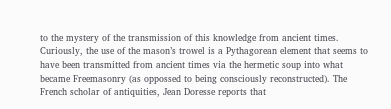to the mystery of the transmission of this knowledge from ancient times. Curiously, the use of the mason’s trowel is a Pythagorean element that seems to have been transmitted from ancient times via the hermetic soup into what became Freemasonry (as oppossed to being consciously reconstructed). The French scholar of antiquities, Jean Doresse reports that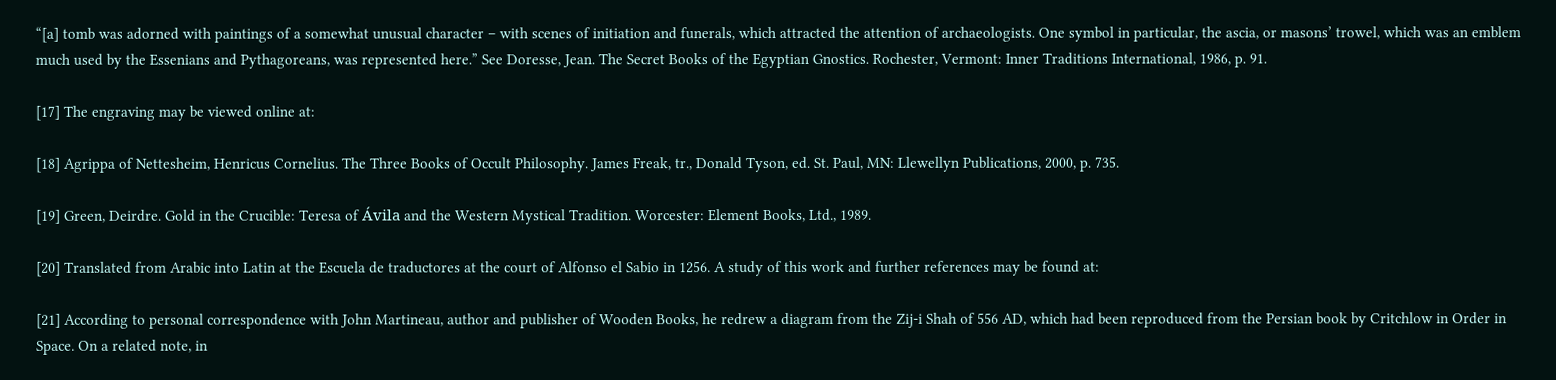“[a] tomb was adorned with paintings of a somewhat unusual character – with scenes of initiation and funerals, which attracted the attention of archaeologists. One symbol in particular, the ascia, or masons’ trowel, which was an emblem much used by the Essenians and Pythagoreans, was represented here.” See Doresse, Jean. The Secret Books of the Egyptian Gnostics. Rochester, Vermont: Inner Traditions International, 1986, p. 91.

[17] The engraving may be viewed online at:

[18] Agrippa of Nettesheim, Henricus Cornelius. The Three Books of Occult Philosophy. James Freak, tr., Donald Tyson, ed. St. Paul, MN: Llewellyn Publications, 2000, p. 735.

[19] Green, Deirdre. Gold in the Crucible: Teresa of Ávila and the Western Mystical Tradition. Worcester: Element Books, Ltd., 1989.

[20] Translated from Arabic into Latin at the Escuela de traductores at the court of Alfonso el Sabio in 1256. A study of this work and further references may be found at:

[21] According to personal correspondence with John Martineau, author and publisher of Wooden Books, he redrew a diagram from the Zij-i Shah of 556 AD, which had been reproduced from the Persian book by Critchlow in Order in Space. On a related note, in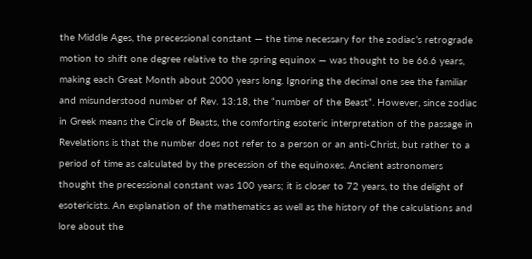the Middle Ages, the precessional constant — the time necessary for the zodiac’s retrograde motion to shift one degree relative to the spring equinox — was thought to be 66.6 years, making each Great Month about 2000 years long. Ignoring the decimal one see the familiar and misunderstood number of Rev. 13:18, the “number of the Beast”. However, since zodiac in Greek means the Circle of Beasts, the comforting esoteric interpretation of the passage in Revelations is that the number does not refer to a person or an anti-Christ, but rather to a period of time as calculated by the precession of the equinoxes. Ancient astronomers thought the precessional constant was 100 years; it is closer to 72 years, to the delight of esotericists. An explanation of the mathematics as well as the history of the calculations and lore about the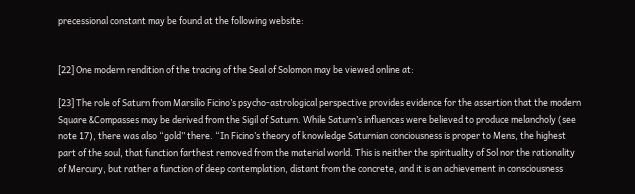precessional constant may be found at the following website:


[22] One modern rendition of the tracing of the Seal of Solomon may be viewed online at:

[23] The role of Saturn from Marsilio Ficino’s psycho-astrological perspective provides evidence for the assertion that the modern Square &Compasses may be derived from the Sigil of Saturn. While Saturn’s influences were believed to produce melancholy (see note 17), there was also “gold” there. “In Ficino’s theory of knowledge Saturnian conciousness is proper to Mens, the highest part of the soul, that function farthest removed from the material world. This is neither the spirituality of Sol nor the rationality of Mercury, but rather a function of deep contemplation, distant from the concrete, and it is an achievement in consciousness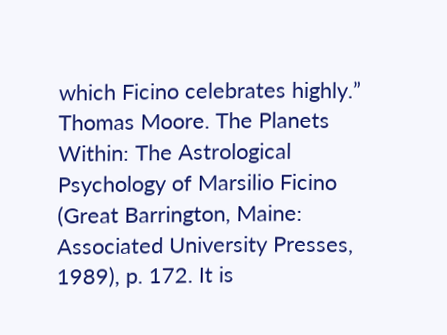which Ficino celebrates highly.” Thomas Moore. The Planets Within: The Astrological Psychology of Marsilio Ficino (Great Barrington, Maine: Associated University Presses, 1989), p. 172. It is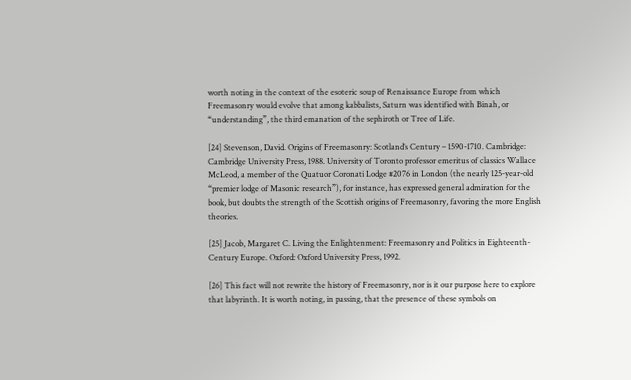worth noting in the context of the esoteric soup of Renaissance Europe from which Freemasonry would evolve that among kabbalists, Saturn was identified with Binah, or “understanding”, the third emanation of the sephiroth or Tree of Life.

[24] Stevenson, David. Origins of Freemasonry: Scotland’s Century – 1590-1710. Cambridge: Cambridge University Press, 1988. University of Toronto professor emeritus of classics Wallace McLeod, a member of the Quatuor Coronati Lodge #2076 in London (the nearly 125-year-old “premier lodge of Masonic research”), for instance, has expressed general admiration for the book, but doubts the strength of the Scottish origins of Freemasonry, favoring the more English theories.

[25] Jacob, Margaret C. Living the Enlightenment: Freemasonry and Politics in Eighteenth-Century Europe. Oxford: Oxford University Press, 1992.

[26] This fact will not rewrite the history of Freemasonry, nor is it our purpose here to explore that labyrinth. It is worth noting, in passing, that the presence of these symbols on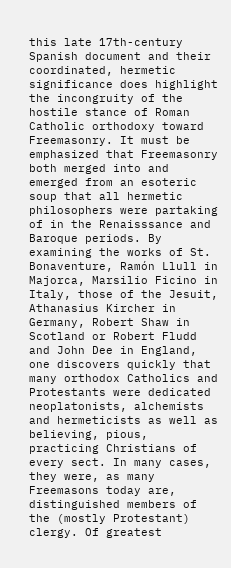this late 17th-century Spanish document and their coordinated, hermetic significance does highlight the incongruity of the hostile stance of Roman Catholic orthodoxy toward Freemasonry. It must be emphasized that Freemasonry both merged into and emerged from an esoteric soup that all hermetic philosophers were partaking of in the Renaisssance and Baroque periods. By examining the works of St. Bonaventure, Ramón Llull in Majorca, Marsilio Ficino in Italy, those of the Jesuit, Athanasius Kircher in Germany, Robert Shaw in Scotland or Robert Fludd and John Dee in England, one discovers quickly that many orthodox Catholics and Protestants were dedicated neoplatonists, alchemists and hermeticists as well as believing, pious, practicing Christians of every sect. In many cases, they were, as many Freemasons today are, distinguished members of the (mostly Protestant) clergy. Of greatest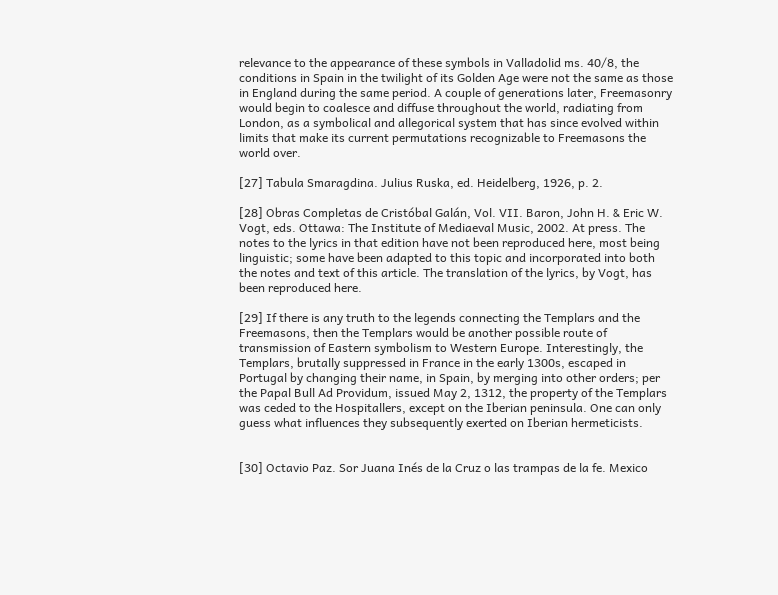relevance to the appearance of these symbols in Valladolid ms. 40/8, the conditions in Spain in the twilight of its Golden Age were not the same as those in England during the same period. A couple of generations later, Freemasonry would begin to coalesce and diffuse throughout the world, radiating from London, as a symbolical and allegorical system that has since evolved within limits that make its current permutations recognizable to Freemasons the world over.

[27] Tabula Smaragdina. Julius Ruska, ed. Heidelberg, 1926, p. 2.

[28] Obras Completas de Cristóbal Galán, Vol. VII. Baron, John H. & Eric W. Vogt, eds. Ottawa: The Institute of Mediaeval Music, 2002. At press. The notes to the lyrics in that edition have not been reproduced here, most being linguistic; some have been adapted to this topic and incorporated into both the notes and text of this article. The translation of the lyrics, by Vogt, has been reproduced here.

[29] If there is any truth to the legends connecting the Templars and the Freemasons, then the Templars would be another possible route of transmission of Eastern symbolism to Western Europe. Interestingly, the Templars, brutally suppressed in France in the early 1300s, escaped in Portugal by changing their name, in Spain, by merging into other orders; per the Papal Bull Ad Providum, issued May 2, 1312, the property of the Templars was ceded to the Hospitallers, except on the Iberian peninsula. One can only guess what influences they subsequently exerted on Iberian hermeticists.


[30] Octavio Paz. Sor Juana Inés de la Cruz o las trampas de la fe. Mexico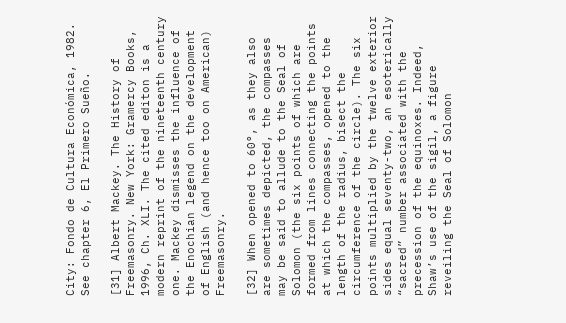City: Fondo de Cultura Económica, 1982. See chapter 6, El Primero Sueño.

[31] Albert Mackey. The History of Freemasonry. New York: Gramercy Books, 1996, Ch. XLI. The cited editon is a modern reprint of the nineteenth century one. Mackey dismisses the influence of the Enochian legend on the development of English (and hence too on American) Freemasonry.

[32] When opened to 60°, as they also are sometimes depicted, the compasses may be said to allude to the Seal of Solomon (the six points of which are formed from lines connecting the points at which the compasses, opened to the length of the radius, bisect the circumference of the circle). The six points multiplied by the twelve exterior sides equal seventy-two, an esoterically “sacred” number associated with the precession of the equinoxes. Indeed, Shaw’s use of the sigil, a figure reveiling the Seal of Solomon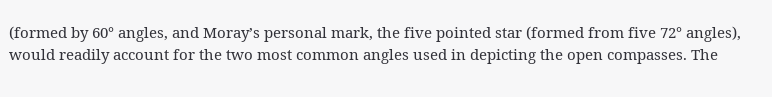(formed by 60° angles, and Moray’s personal mark, the five pointed star (formed from five 72° angles), would readily account for the two most common angles used in depicting the open compasses. The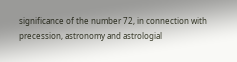significance of the number 72, in connection with precession, astronomy and astrologial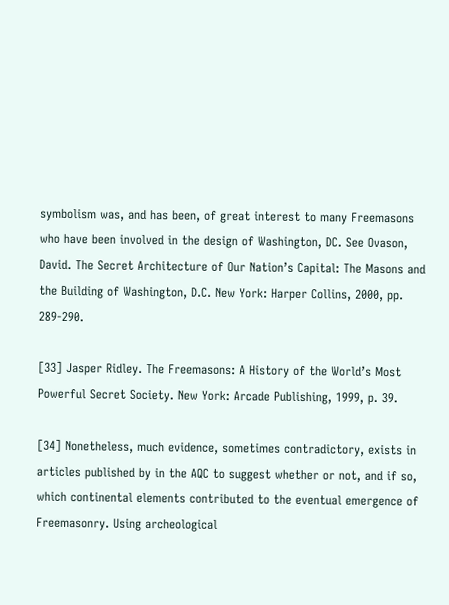symbolism was, and has been, of great interest to many Freemasons who have been involved in the design of Washington, DC. See Ovason, David. The Secret Architecture of Our Nation’s Capital: The Masons and the Building of Washington, D.C. New York: Harper Collins, 2000, pp. 289-290.

[33] Jasper Ridley. The Freemasons: A History of the World’s Most Powerful Secret Society. New York: Arcade Publishing, 1999, p. 39.

[34] Nonetheless, much evidence, sometimes contradictory, exists in articles published by in the AQC to suggest whether or not, and if so, which continental elements contributed to the eventual emergence of Freemasonry. Using archeological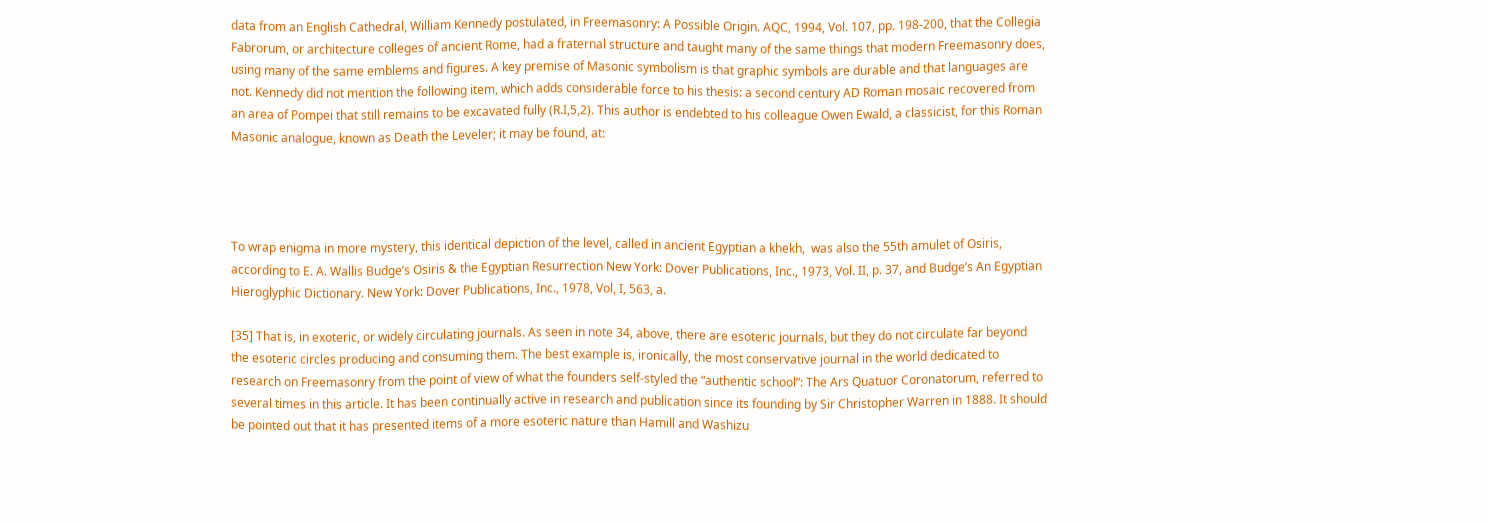data from an English Cathedral, William Kennedy postulated, in Freemasonry: A Possible Origin. AQC, 1994, Vol. 107, pp. 198-200, that the Collegia Fabrorum, or architecture colleges of ancient Rome, had a fraternal structure and taught many of the same things that modern Freemasonry does, using many of the same emblems and figures. A key premise of Masonic symbolism is that graphic symbols are durable and that languages are not. Kennedy did not mention the following item, which adds considerable force to his thesis: a second century AD Roman mosaic recovered from an area of Pompei that still remains to be excavated fully (R.I,5,2). This author is endebted to his colleague Owen Ewald, a classicist, for this Roman Masonic analogue, known as Death the Leveler; it may be found, at:




To wrap enigma in more mystery, this identical depiction of the level, called in ancient Egyptian a khekh,  was also the 55th amulet of Osiris, according to E. A. Wallis Budge’s Osiris & the Egyptian Resurrection New York: Dover Publications, Inc., 1973, Vol. II, p. 37, and Budge’s An Egyptian Hieroglyphic Dictionary. New York: Dover Publications, Inc., 1978, Vol, I, 563, a.

[35] That is, in exoteric, or widely circulating journals. As seen in note 34, above, there are esoteric journals, but they do not circulate far beyond the esoteric circles producing and consuming them. The best example is, ironically, the most conservative journal in the world dedicated to research on Freemasonry from the point of view of what the founders self-styled the “authentic school”: The Ars Quatuor Coronatorum, referred to several times in this article. It has been continually active in research and publication since its founding by Sir Christopher Warren in 1888. It should be pointed out that it has presented items of a more esoteric nature than Hamill and Washizu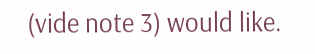(vide note 3) would like.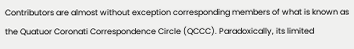Contributors are almost without exception corresponding members of what is known as the Quatuor Coronati Correspondence Circle (QCCC). Paradoxically, its limited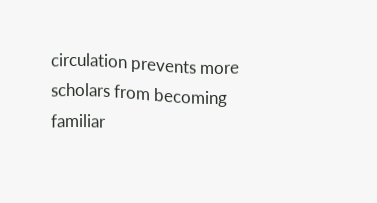circulation prevents more scholars from becoming familiar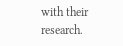with their research.